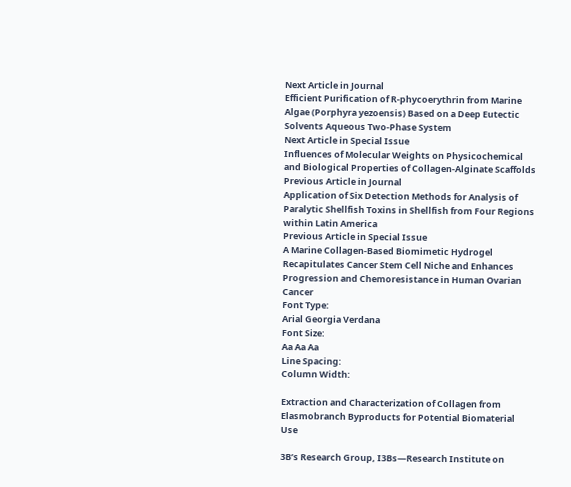Next Article in Journal
Efficient Purification of R-phycoerythrin from Marine Algae (Porphyra yezoensis) Based on a Deep Eutectic Solvents Aqueous Two-Phase System
Next Article in Special Issue
Influences of Molecular Weights on Physicochemical and Biological Properties of Collagen-Alginate Scaffolds
Previous Article in Journal
Application of Six Detection Methods for Analysis of Paralytic Shellfish Toxins in Shellfish from Four Regions within Latin America
Previous Article in Special Issue
A Marine Collagen-Based Biomimetic Hydrogel Recapitulates Cancer Stem Cell Niche and Enhances Progression and Chemoresistance in Human Ovarian Cancer
Font Type:
Arial Georgia Verdana
Font Size:
Aa Aa Aa
Line Spacing:
Column Width:

Extraction and Characterization of Collagen from Elasmobranch Byproducts for Potential Biomaterial Use

3B’s Research Group, I3Bs—Research Institute on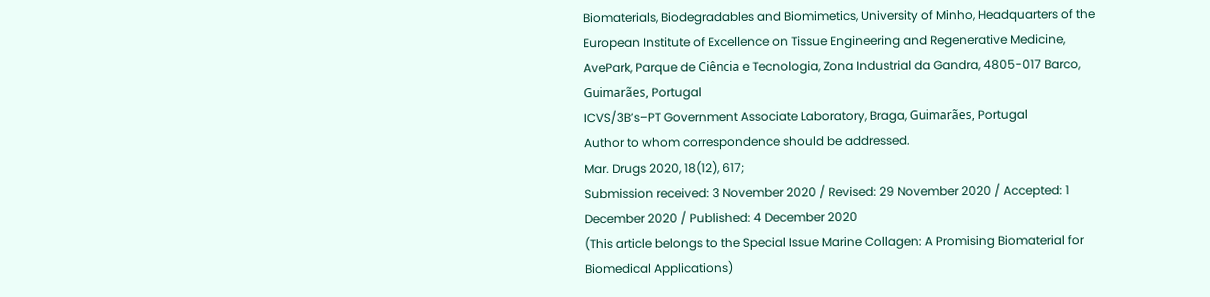Biomaterials, Biodegradables and Biomimetics, University of Minho, Headquarters of the European Institute of Excellence on Tissue Engineering and Regenerative Medicine, AvePark, Parque de Ciência e Tecnologia, Zona Industrial da Gandra, 4805-017 Barco, Guimarães, Portugal
ICVS/3B’s–PT Government Associate Laboratory, Braga, Guimarães, Portugal
Author to whom correspondence should be addressed.
Mar. Drugs 2020, 18(12), 617;
Submission received: 3 November 2020 / Revised: 29 November 2020 / Accepted: 1 December 2020 / Published: 4 December 2020
(This article belongs to the Special Issue Marine Collagen: A Promising Biomaterial for Biomedical Applications)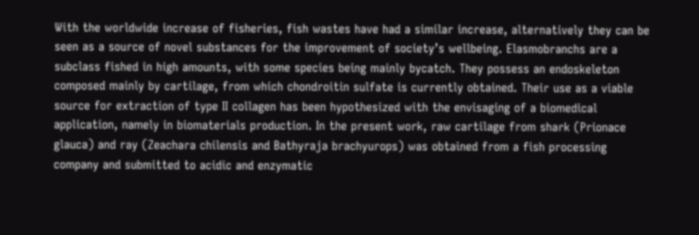With the worldwide increase of fisheries, fish wastes have had a similar increase, alternatively they can be seen as a source of novel substances for the improvement of society’s wellbeing. Elasmobranchs are a subclass fished in high amounts, with some species being mainly bycatch. They possess an endoskeleton composed mainly by cartilage, from which chondroitin sulfate is currently obtained. Their use as a viable source for extraction of type II collagen has been hypothesized with the envisaging of a biomedical application, namely in biomaterials production. In the present work, raw cartilage from shark (Prionace glauca) and ray (Zeachara chilensis and Bathyraja brachyurops) was obtained from a fish processing company and submitted to acidic and enzymatic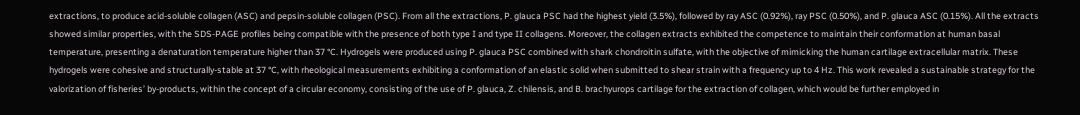extractions, to produce acid-soluble collagen (ASC) and pepsin-soluble collagen (PSC). From all the extractions, P. glauca PSC had the highest yield (3.5%), followed by ray ASC (0.92%), ray PSC (0.50%), and P. glauca ASC (0.15%). All the extracts showed similar properties, with the SDS-PAGE profiles being compatible with the presence of both type I and type II collagens. Moreover, the collagen extracts exhibited the competence to maintain their conformation at human basal temperature, presenting a denaturation temperature higher than 37 °C. Hydrogels were produced using P. glauca PSC combined with shark chondroitin sulfate, with the objective of mimicking the human cartilage extracellular matrix. These hydrogels were cohesive and structurally-stable at 37 °C, with rheological measurements exhibiting a conformation of an elastic solid when submitted to shear strain with a frequency up to 4 Hz. This work revealed a sustainable strategy for the valorization of fisheries’ by-products, within the concept of a circular economy, consisting of the use of P. glauca, Z. chilensis, and B. brachyurops cartilage for the extraction of collagen, which would be further employed in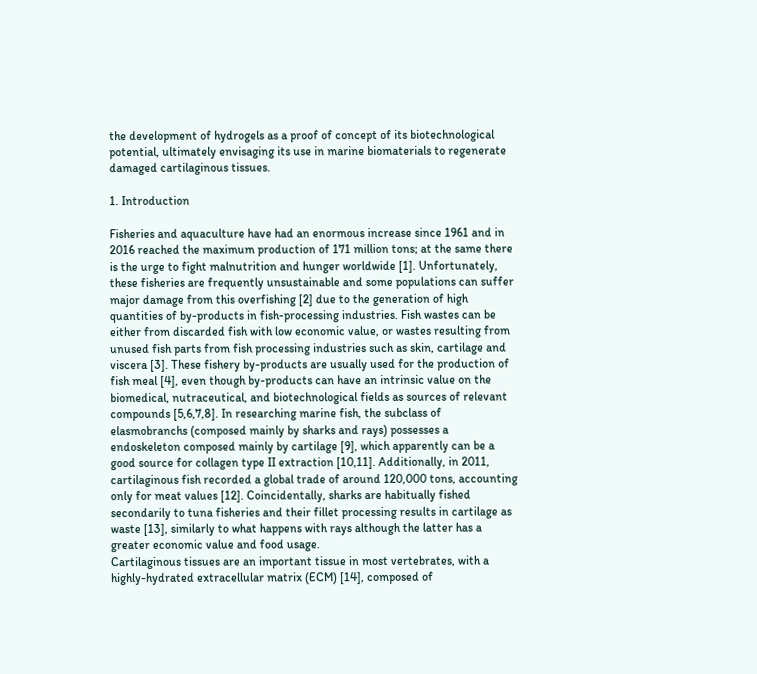the development of hydrogels as a proof of concept of its biotechnological potential, ultimately envisaging its use in marine biomaterials to regenerate damaged cartilaginous tissues.

1. Introduction

Fisheries and aquaculture have had an enormous increase since 1961 and in 2016 reached the maximum production of 171 million tons; at the same there is the urge to fight malnutrition and hunger worldwide [1]. Unfortunately, these fisheries are frequently unsustainable and some populations can suffer major damage from this overfishing [2] due to the generation of high quantities of by-products in fish-processing industries. Fish wastes can be either from discarded fish with low economic value, or wastes resulting from unused fish parts from fish processing industries such as skin, cartilage and viscera [3]. These fishery by-products are usually used for the production of fish meal [4], even though by-products can have an intrinsic value on the biomedical, nutraceutical, and biotechnological fields as sources of relevant compounds [5,6,7,8]. In researching marine fish, the subclass of elasmobranchs (composed mainly by sharks and rays) possesses a endoskeleton composed mainly by cartilage [9], which apparently can be a good source for collagen type II extraction [10,11]. Additionally, in 2011, cartilaginous fish recorded a global trade of around 120,000 tons, accounting only for meat values [12]. Coincidentally, sharks are habitually fished secondarily to tuna fisheries and their fillet processing results in cartilage as waste [13], similarly to what happens with rays although the latter has a greater economic value and food usage.
Cartilaginous tissues are an important tissue in most vertebrates, with a highly-hydrated extracellular matrix (ECM) [14], composed of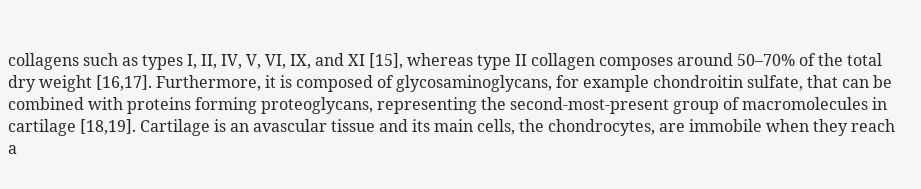collagens such as types I, II, IV, V, VI, IX, and XI [15], whereas type II collagen composes around 50–70% of the total dry weight [16,17]. Furthermore, it is composed of glycosaminoglycans, for example chondroitin sulfate, that can be combined with proteins forming proteoglycans, representing the second-most-present group of macromolecules in cartilage [18,19]. Cartilage is an avascular tissue and its main cells, the chondrocytes, are immobile when they reach a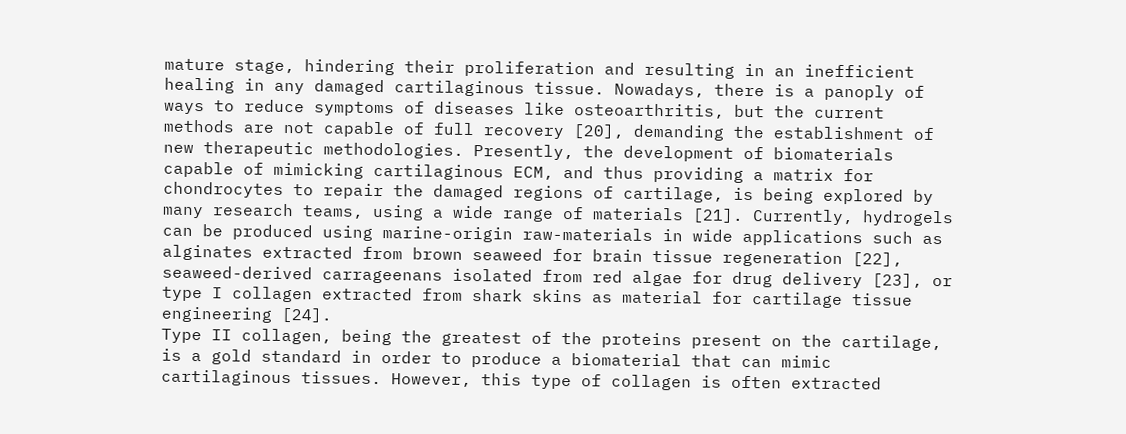mature stage, hindering their proliferation and resulting in an inefficient healing in any damaged cartilaginous tissue. Nowadays, there is a panoply of ways to reduce symptoms of diseases like osteoarthritis, but the current methods are not capable of full recovery [20], demanding the establishment of new therapeutic methodologies. Presently, the development of biomaterials capable of mimicking cartilaginous ECM, and thus providing a matrix for chondrocytes to repair the damaged regions of cartilage, is being explored by many research teams, using a wide range of materials [21]. Currently, hydrogels can be produced using marine-origin raw-materials in wide applications such as alginates extracted from brown seaweed for brain tissue regeneration [22], seaweed-derived carrageenans isolated from red algae for drug delivery [23], or type I collagen extracted from shark skins as material for cartilage tissue engineering [24].
Type II collagen, being the greatest of the proteins present on the cartilage, is a gold standard in order to produce a biomaterial that can mimic cartilaginous tissues. However, this type of collagen is often extracted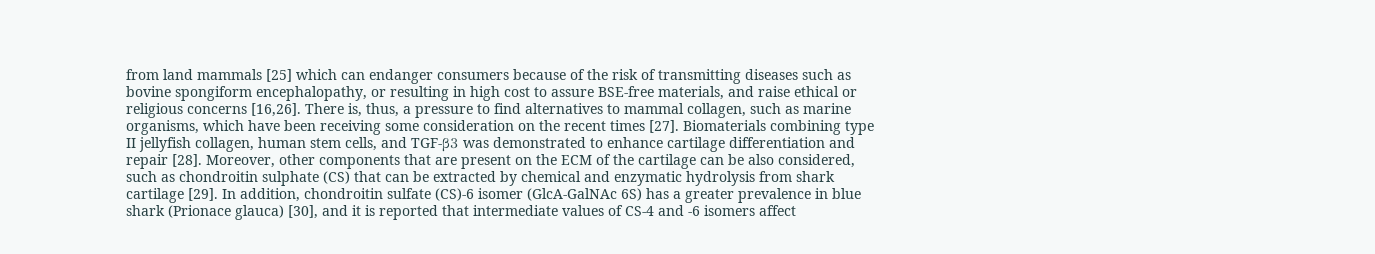from land mammals [25] which can endanger consumers because of the risk of transmitting diseases such as bovine spongiform encephalopathy, or resulting in high cost to assure BSE-free materials, and raise ethical or religious concerns [16,26]. There is, thus, a pressure to find alternatives to mammal collagen, such as marine organisms, which have been receiving some consideration on the recent times [27]. Biomaterials combining type II jellyfish collagen, human stem cells, and TGF-β3 was demonstrated to enhance cartilage differentiation and repair [28]. Moreover, other components that are present on the ECM of the cartilage can be also considered, such as chondroitin sulphate (CS) that can be extracted by chemical and enzymatic hydrolysis from shark cartilage [29]. In addition, chondroitin sulfate (CS)-6 isomer (GlcA-GalNAc 6S) has a greater prevalence in blue shark (Prionace glauca) [30], and it is reported that intermediate values of CS-4 and -6 isomers affect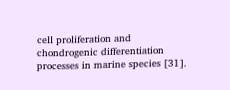cell proliferation and chondrogenic differentiation processes in marine species [31].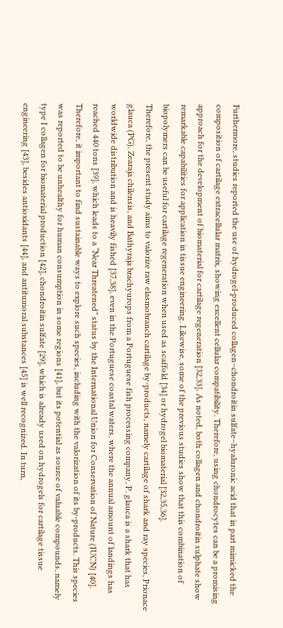Furthermore, studies reported the use of hydrogel-produced collagen–chondroitin sulfate–hyaluronic acid that in part mimicked the composition of cartilage extracellular matrix, showing excellent cellular compatibility. Therefore, using chondrocytes can be a promising approach for the development of biomaterial for cartilage regeneration [32,33]. As noted, both collagen and chondroitin sulphate show remarkable capabilities for application in tissue engineering. Likewise, some of the previous studies show that this combination of biopolymers can be useful for cartilage regeneration when used as scaffold [34] or hydrogel biomaterial [32,35,36].
Therefore, the present study aims to valorize raw elasmobranch cartilage by-products, namely cartilage of shark and ray species, Prionace glauca (PG), Zearaja chilensis, and Bathyraja brachyurops from a Portuguese fish processing company, P. glauca is a shark that has worldwide distribution and is heavily fished [37,38], even in the Portuguese coastal waters, where the annual amount of landings has reached 440 tons [39], which leads to a “Near Threatened” status by the International Union for Conservation of Nature (IUCN) [40]. Therefore, it important to find sustainable ways to explore such species, including with the valorization of its by-products. This species was reported to be unhealthy for human consumption in some regions [41], but its potential as source of valuable compounds, namely type I collagen for biomaterial production [42], chondroitin sulfate [29], which is already used on hydrogels for cartilage tissue engineering [43], besides antioxidants [44], and antitumoral substances [45] is well recognized. In turn,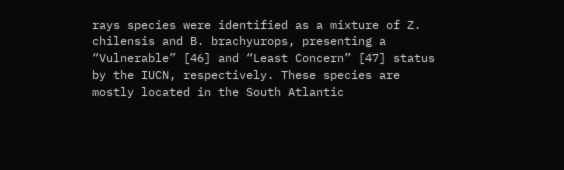rays species were identified as a mixture of Z. chilensis and B. brachyurops, presenting a “Vulnerable” [46] and “Least Concern” [47] status by the IUCN, respectively. These species are mostly located in the South Atlantic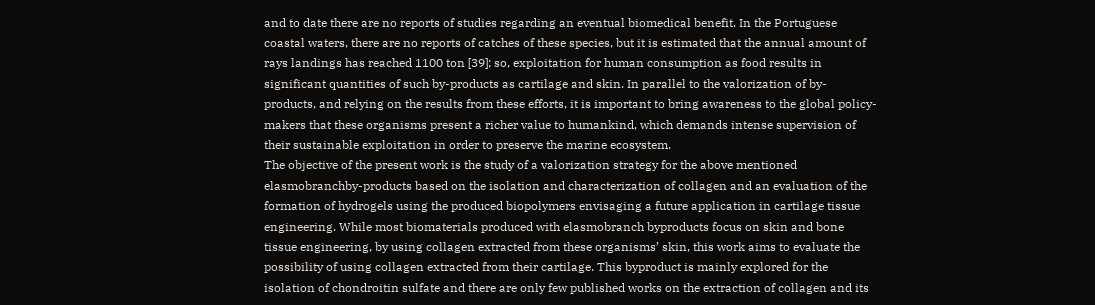and to date there are no reports of studies regarding an eventual biomedical benefit. In the Portuguese coastal waters, there are no reports of catches of these species, but it is estimated that the annual amount of rays landings has reached 1100 ton [39]; so, exploitation for human consumption as food results in significant quantities of such by-products as cartilage and skin. In parallel to the valorization of by-products, and relying on the results from these efforts, it is important to bring awareness to the global policy-makers that these organisms present a richer value to humankind, which demands intense supervision of their sustainable exploitation in order to preserve the marine ecosystem.
The objective of the present work is the study of a valorization strategy for the above mentioned elasmobranchby-products based on the isolation and characterization of collagen and an evaluation of the formation of hydrogels using the produced biopolymers envisaging a future application in cartilage tissue engineering. While most biomaterials produced with elasmobranch byproducts focus on skin and bone tissue engineering, by using collagen extracted from these organisms’ skin, this work aims to evaluate the possibility of using collagen extracted from their cartilage. This byproduct is mainly explored for the isolation of chondroitin sulfate and there are only few published works on the extraction of collagen and its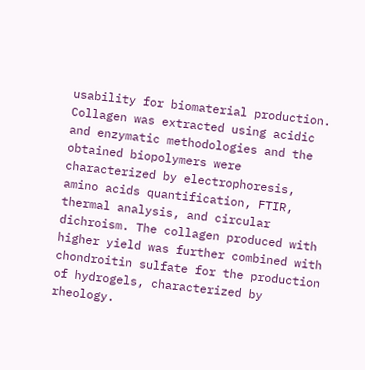usability for biomaterial production. Collagen was extracted using acidic and enzymatic methodologies and the obtained biopolymers were characterized by electrophoresis, amino acids quantification, FTIR, thermal analysis, and circular dichroism. The collagen produced with higher yield was further combined with chondroitin sulfate for the production of hydrogels, characterized by rheology.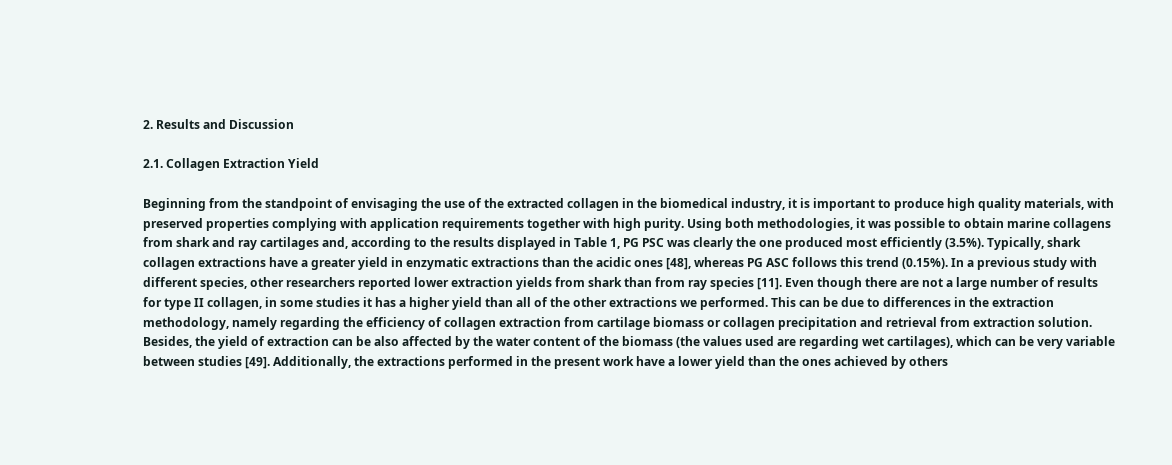2. Results and Discussion

2.1. Collagen Extraction Yield

Beginning from the standpoint of envisaging the use of the extracted collagen in the biomedical industry, it is important to produce high quality materials, with preserved properties complying with application requirements together with high purity. Using both methodologies, it was possible to obtain marine collagens from shark and ray cartilages and, according to the results displayed in Table 1, PG PSC was clearly the one produced most efficiently (3.5%). Typically, shark collagen extractions have a greater yield in enzymatic extractions than the acidic ones [48], whereas PG ASC follows this trend (0.15%). In a previous study with different species, other researchers reported lower extraction yields from shark than from ray species [11]. Even though there are not a large number of results for type II collagen, in some studies it has a higher yield than all of the other extractions we performed. This can be due to differences in the extraction methodology, namely regarding the efficiency of collagen extraction from cartilage biomass or collagen precipitation and retrieval from extraction solution. Besides, the yield of extraction can be also affected by the water content of the biomass (the values used are regarding wet cartilages), which can be very variable between studies [49]. Additionally, the extractions performed in the present work have a lower yield than the ones achieved by others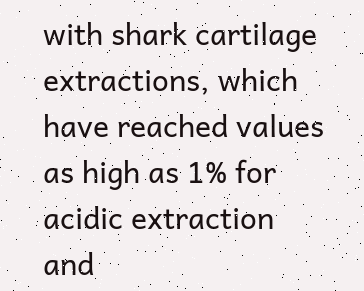with shark cartilage extractions, which have reached values as high as 1% for acidic extraction and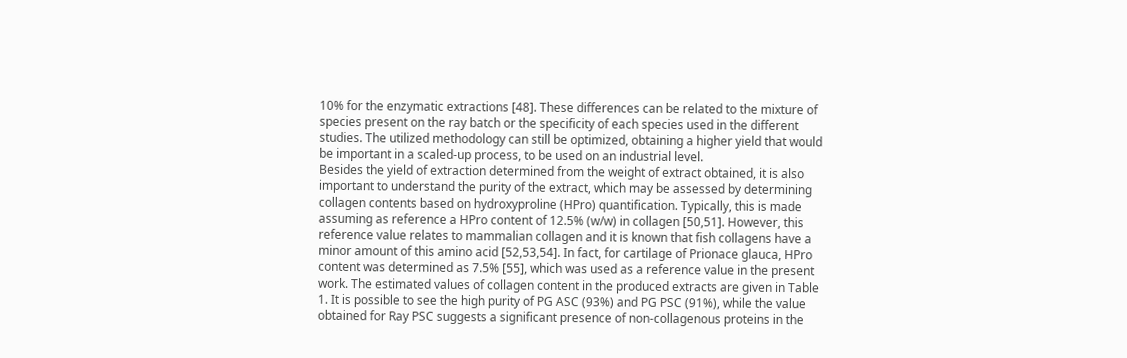10% for the enzymatic extractions [48]. These differences can be related to the mixture of species present on the ray batch or the specificity of each species used in the different studies. The utilized methodology can still be optimized, obtaining a higher yield that would be important in a scaled-up process, to be used on an industrial level.
Besides the yield of extraction determined from the weight of extract obtained, it is also important to understand the purity of the extract, which may be assessed by determining collagen contents based on hydroxyproline (HPro) quantification. Typically, this is made assuming as reference a HPro content of 12.5% (w/w) in collagen [50,51]. However, this reference value relates to mammalian collagen and it is known that fish collagens have a minor amount of this amino acid [52,53,54]. In fact, for cartilage of Prionace glauca, HPro content was determined as 7.5% [55], which was used as a reference value in the present work. The estimated values of collagen content in the produced extracts are given in Table 1. It is possible to see the high purity of PG ASC (93%) and PG PSC (91%), while the value obtained for Ray PSC suggests a significant presence of non-collagenous proteins in the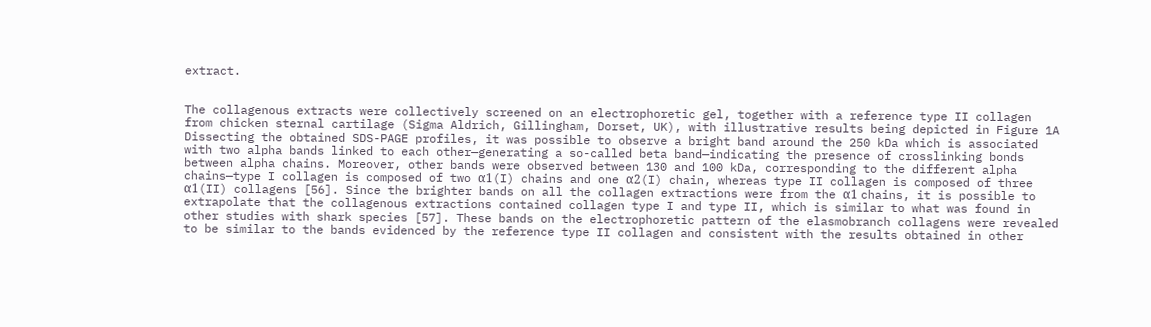extract.


The collagenous extracts were collectively screened on an electrophoretic gel, together with a reference type II collagen from chicken sternal cartilage (Sigma Aldrich, Gillingham, Dorset, UK), with illustrative results being depicted in Figure 1A Dissecting the obtained SDS-PAGE profiles, it was possible to observe a bright band around the 250 kDa which is associated with two alpha bands linked to each other—generating a so-called beta band—indicating the presence of crosslinking bonds between alpha chains. Moreover, other bands were observed between 130 and 100 kDa, corresponding to the different alpha chains—type I collagen is composed of two α1(I) chains and one α2(I) chain, whereas type II collagen is composed of three α1(II) collagens [56]. Since the brighter bands on all the collagen extractions were from the α1 chains, it is possible to extrapolate that the collagenous extractions contained collagen type I and type II, which is similar to what was found in other studies with shark species [57]. These bands on the electrophoretic pattern of the elasmobranch collagens were revealed to be similar to the bands evidenced by the reference type II collagen and consistent with the results obtained in other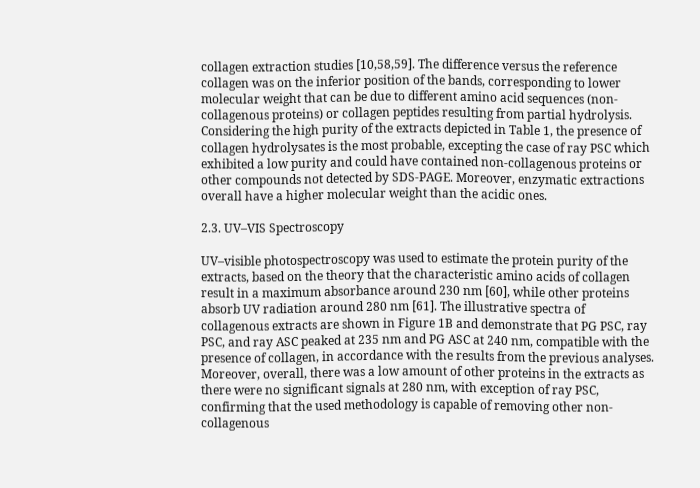collagen extraction studies [10,58,59]. The difference versus the reference collagen was on the inferior position of the bands, corresponding to lower molecular weight that can be due to different amino acid sequences (non-collagenous proteins) or collagen peptides resulting from partial hydrolysis. Considering the high purity of the extracts depicted in Table 1, the presence of collagen hydrolysates is the most probable, excepting the case of ray PSC which exhibited a low purity and could have contained non-collagenous proteins or other compounds not detected by SDS-PAGE. Moreover, enzymatic extractions overall have a higher molecular weight than the acidic ones.

2.3. UV–VIS Spectroscopy

UV–visible photospectroscopy was used to estimate the protein purity of the extracts, based on the theory that the characteristic amino acids of collagen result in a maximum absorbance around 230 nm [60], while other proteins absorb UV radiation around 280 nm [61]. The illustrative spectra of collagenous extracts are shown in Figure 1B and demonstrate that PG PSC, ray PSC, and ray ASC peaked at 235 nm and PG ASC at 240 nm, compatible with the presence of collagen, in accordance with the results from the previous analyses. Moreover, overall, there was a low amount of other proteins in the extracts as there were no significant signals at 280 nm, with exception of ray PSC, confirming that the used methodology is capable of removing other non-collagenous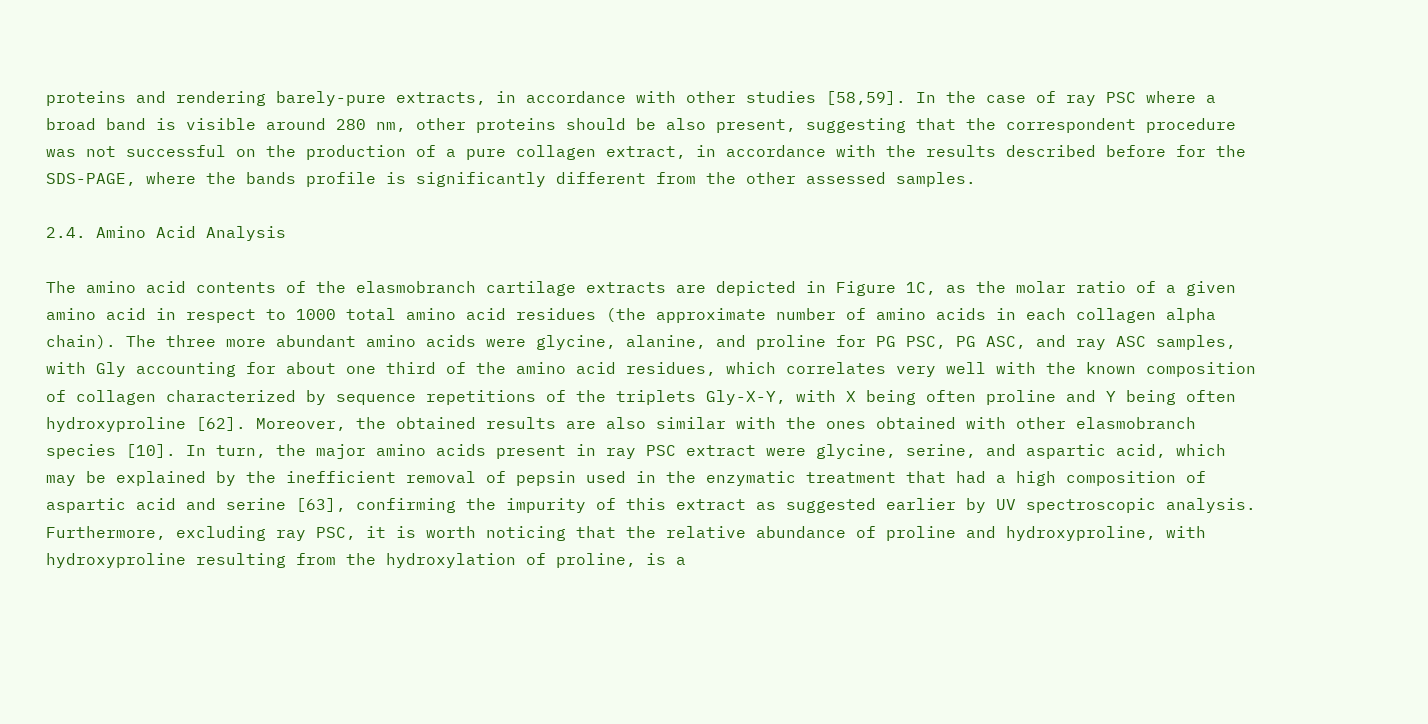proteins and rendering barely-pure extracts, in accordance with other studies [58,59]. In the case of ray PSC where a broad band is visible around 280 nm, other proteins should be also present, suggesting that the correspondent procedure was not successful on the production of a pure collagen extract, in accordance with the results described before for the SDS-PAGE, where the bands profile is significantly different from the other assessed samples.

2.4. Amino Acid Analysis

The amino acid contents of the elasmobranch cartilage extracts are depicted in Figure 1C, as the molar ratio of a given amino acid in respect to 1000 total amino acid residues (the approximate number of amino acids in each collagen alpha chain). The three more abundant amino acids were glycine, alanine, and proline for PG PSC, PG ASC, and ray ASC samples, with Gly accounting for about one third of the amino acid residues, which correlates very well with the known composition of collagen characterized by sequence repetitions of the triplets Gly-X-Y, with X being often proline and Y being often hydroxyproline [62]. Moreover, the obtained results are also similar with the ones obtained with other elasmobranch species [10]. In turn, the major amino acids present in ray PSC extract were glycine, serine, and aspartic acid, which may be explained by the inefficient removal of pepsin used in the enzymatic treatment that had a high composition of aspartic acid and serine [63], confirming the impurity of this extract as suggested earlier by UV spectroscopic analysis.
Furthermore, excluding ray PSC, it is worth noticing that the relative abundance of proline and hydroxyproline, with hydroxyproline resulting from the hydroxylation of proline, is a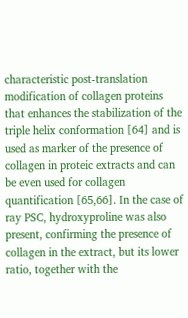characteristic post-translation modification of collagen proteins that enhances the stabilization of the triple helix conformation [64] and is used as marker of the presence of collagen in proteic extracts and can be even used for collagen quantification [65,66]. In the case of ray PSC, hydroxyproline was also present, confirming the presence of collagen in the extract, but its lower ratio, together with the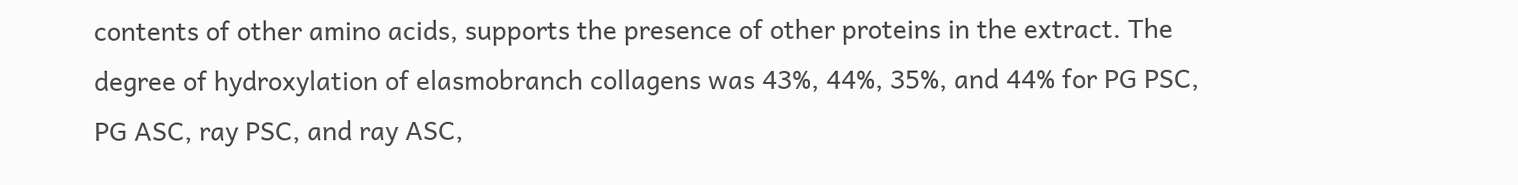contents of other amino acids, supports the presence of other proteins in the extract. The degree of hydroxylation of elasmobranch collagens was 43%, 44%, 35%, and 44% for PG PSC, PG ASC, ray PSC, and ray ASC,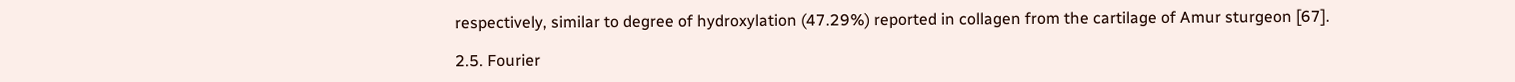respectively, similar to degree of hydroxylation (47.29%) reported in collagen from the cartilage of Amur sturgeon [67].

2.5. Fourier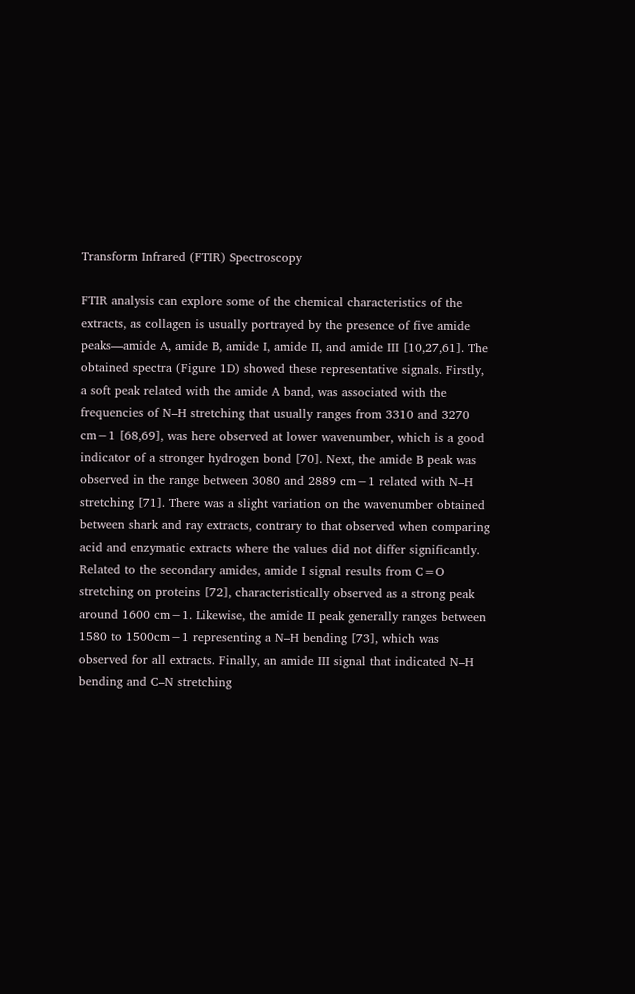Transform Infrared (FTIR) Spectroscopy

FTIR analysis can explore some of the chemical characteristics of the extracts, as collagen is usually portrayed by the presence of five amide peaks—amide A, amide B, amide I, amide II, and amide III [10,27,61]. The obtained spectra (Figure 1D) showed these representative signals. Firstly, a soft peak related with the amide A band, was associated with the frequencies of N–H stretching that usually ranges from 3310 and 3270 cm−1 [68,69], was here observed at lower wavenumber, which is a good indicator of a stronger hydrogen bond [70]. Next, the amide B peak was observed in the range between 3080 and 2889 cm−1 related with N–H stretching [71]. There was a slight variation on the wavenumber obtained between shark and ray extracts, contrary to that observed when comparing acid and enzymatic extracts where the values did not differ significantly. Related to the secondary amides, amide I signal results from C=O stretching on proteins [72], characteristically observed as a strong peak around 1600 cm−1. Likewise, the amide II peak generally ranges between 1580 to 1500cm−1 representing a N–H bending [73], which was observed for all extracts. Finally, an amide III signal that indicated N–H bending and C–N stretching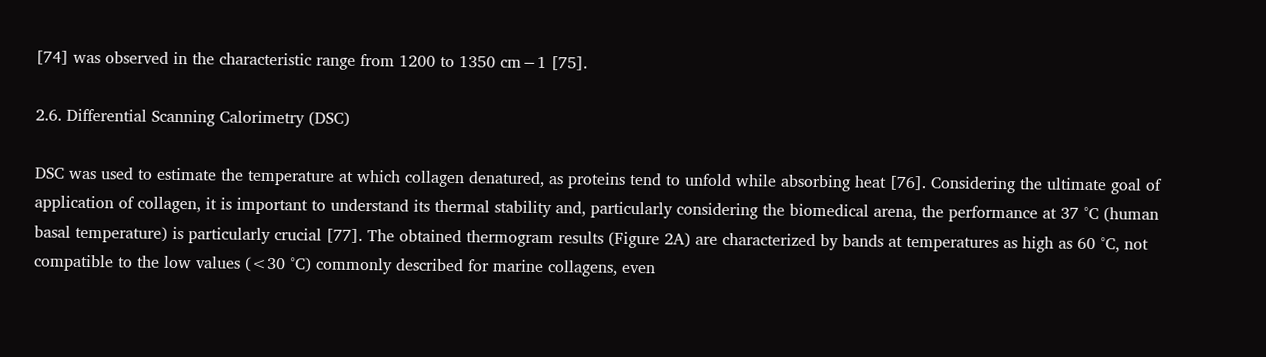[74] was observed in the characteristic range from 1200 to 1350 cm−1 [75].

2.6. Differential Scanning Calorimetry (DSC)

DSC was used to estimate the temperature at which collagen denatured, as proteins tend to unfold while absorbing heat [76]. Considering the ultimate goal of application of collagen, it is important to understand its thermal stability and, particularly considering the biomedical arena, the performance at 37 °C (human basal temperature) is particularly crucial [77]. The obtained thermogram results (Figure 2A) are characterized by bands at temperatures as high as 60 °C, not compatible to the low values (<30 °C) commonly described for marine collagens, even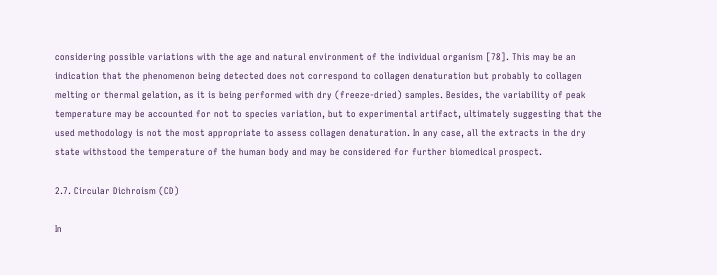considering possible variations with the age and natural environment of the individual organism [78]. This may be an indication that the phenomenon being detected does not correspond to collagen denaturation but probably to collagen melting or thermal gelation, as it is being performed with dry (freeze-dried) samples. Besides, the variability of peak temperature may be accounted for not to species variation, but to experimental artifact, ultimately suggesting that the used methodology is not the most appropriate to assess collagen denaturation. In any case, all the extracts in the dry state withstood the temperature of the human body and may be considered for further biomedical prospect.

2.7. Circular Dichroism (CD)

In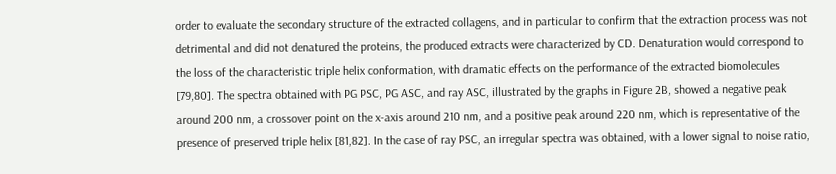order to evaluate the secondary structure of the extracted collagens, and in particular to confirm that the extraction process was not detrimental and did not denatured the proteins, the produced extracts were characterized by CD. Denaturation would correspond to the loss of the characteristic triple helix conformation, with dramatic effects on the performance of the extracted biomolecules [79,80]. The spectra obtained with PG PSC, PG ASC, and ray ASC, illustrated by the graphs in Figure 2B, showed a negative peak around 200 nm, a crossover point on the x-axis around 210 nm, and a positive peak around 220 nm, which is representative of the presence of preserved triple helix [81,82]. In the case of ray PSC, an irregular spectra was obtained, with a lower signal to noise ratio,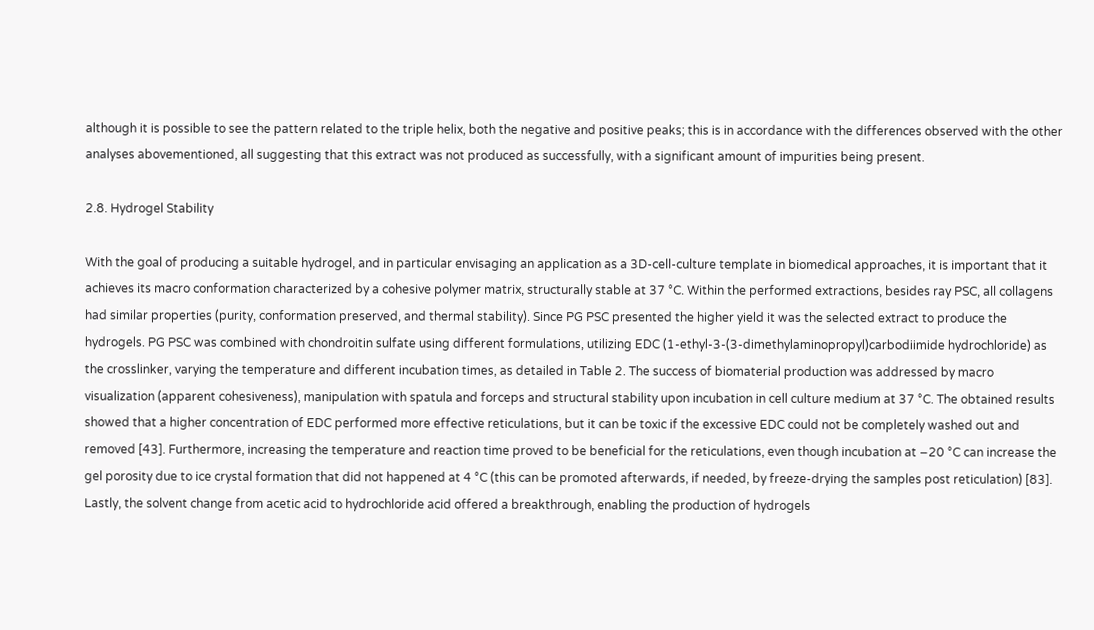although it is possible to see the pattern related to the triple helix, both the negative and positive peaks; this is in accordance with the differences observed with the other analyses abovementioned, all suggesting that this extract was not produced as successfully, with a significant amount of impurities being present.

2.8. Hydrogel Stability

With the goal of producing a suitable hydrogel, and in particular envisaging an application as a 3D-cell-culture template in biomedical approaches, it is important that it achieves its macro conformation characterized by a cohesive polymer matrix, structurally stable at 37 °C. Within the performed extractions, besides ray PSC, all collagens had similar properties (purity, conformation preserved, and thermal stability). Since PG PSC presented the higher yield it was the selected extract to produce the hydrogels. PG PSC was combined with chondroitin sulfate using different formulations, utilizing EDC (1-ethyl-3-(3-dimethylaminopropyl)carbodiimide hydrochloride) as the crosslinker, varying the temperature and different incubation times, as detailed in Table 2. The success of biomaterial production was addressed by macro visualization (apparent cohesiveness), manipulation with spatula and forceps and structural stability upon incubation in cell culture medium at 37 °C. The obtained results showed that a higher concentration of EDC performed more effective reticulations, but it can be toxic if the excessive EDC could not be completely washed out and removed [43]. Furthermore, increasing the temperature and reaction time proved to be beneficial for the reticulations, even though incubation at −20 °C can increase the gel porosity due to ice crystal formation that did not happened at 4 °C (this can be promoted afterwards, if needed, by freeze-drying the samples post reticulation) [83]. Lastly, the solvent change from acetic acid to hydrochloride acid offered a breakthrough, enabling the production of hydrogels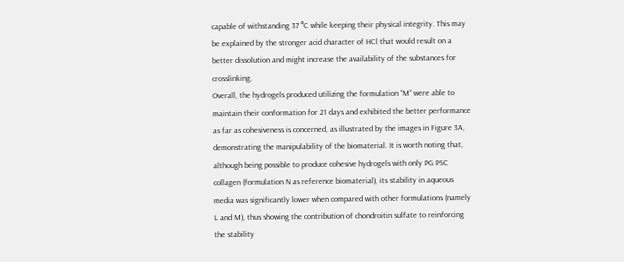capable of withstanding 37 °C while keeping their physical integrity. This may be explained by the stronger acid character of HCl that would result on a better dissolution and might increase the availability of the substances for crosslinking.
Overall, the hydrogels produced utilizing the formulation “M” were able to maintain their conformation for 21 days and exhibited the better performance as far as cohesiveness is concerned, as illustrated by the images in Figure 3A, demonstrating the manipulability of the biomaterial. It is worth noting that, although being possible to produce cohesive hydrogels with only PG PSC collagen (formulation N as reference biomaterial), its stability in aqueous media was significantly lower when compared with other formulations (namely L and M), thus showing the contribution of chondroitin sulfate to reinforcing the stability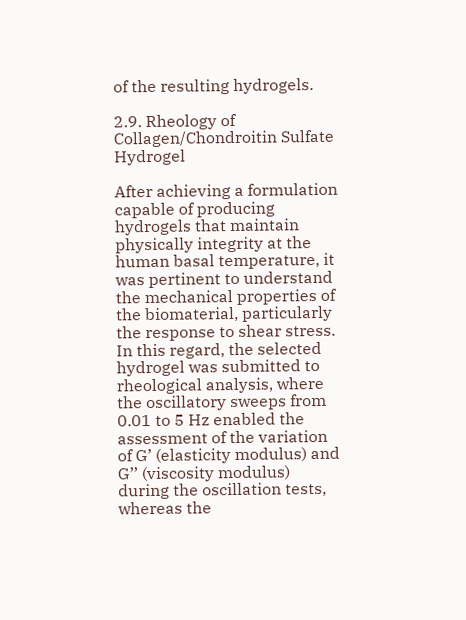of the resulting hydrogels.

2.9. Rheology of Collagen/Chondroitin Sulfate Hydrogel

After achieving a formulation capable of producing hydrogels that maintain physically integrity at the human basal temperature, it was pertinent to understand the mechanical properties of the biomaterial, particularly the response to shear stress. In this regard, the selected hydrogel was submitted to rheological analysis, where the oscillatory sweeps from 0.01 to 5 Hz enabled the assessment of the variation of G’ (elasticity modulus) and G’’ (viscosity modulus) during the oscillation tests, whereas the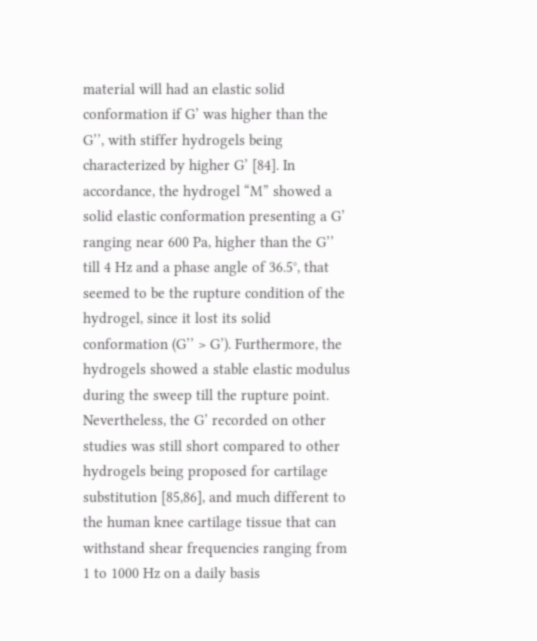material will had an elastic solid conformation if G’ was higher than the G’’, with stiffer hydrogels being characterized by higher G’ [84]. In accordance, the hydrogel “M” showed a solid elastic conformation presenting a G’ ranging near 600 Pa, higher than the G’’ till 4 Hz and a phase angle of 36.5°, that seemed to be the rupture condition of the hydrogel, since it lost its solid conformation (G’’ > G’). Furthermore, the hydrogels showed a stable elastic modulus during the sweep till the rupture point. Nevertheless, the G’ recorded on other studies was still short compared to other hydrogels being proposed for cartilage substitution [85,86], and much different to the human knee cartilage tissue that can withstand shear frequencies ranging from 1 to 1000 Hz on a daily basis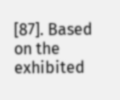[87]. Based on the exhibited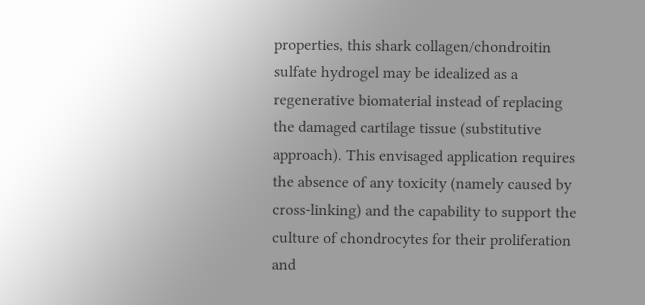properties, this shark collagen/chondroitin sulfate hydrogel may be idealized as a regenerative biomaterial instead of replacing the damaged cartilage tissue (substitutive approach). This envisaged application requires the absence of any toxicity (namely caused by cross-linking) and the capability to support the culture of chondrocytes for their proliferation and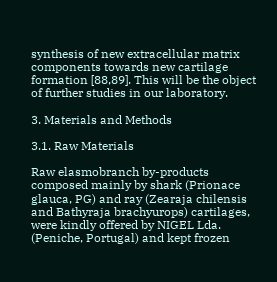synthesis of new extracellular matrix components towards new cartilage formation [88,89]. This will be the object of further studies in our laboratory.

3. Materials and Methods

3.1. Raw Materials

Raw elasmobranch by-products composed mainly by shark (Prionace glauca, PG) and ray (Zearaja chilensis and Bathyraja brachyurops) cartilages, were kindly offered by NIGEL Lda. (Peniche, Portugal) and kept frozen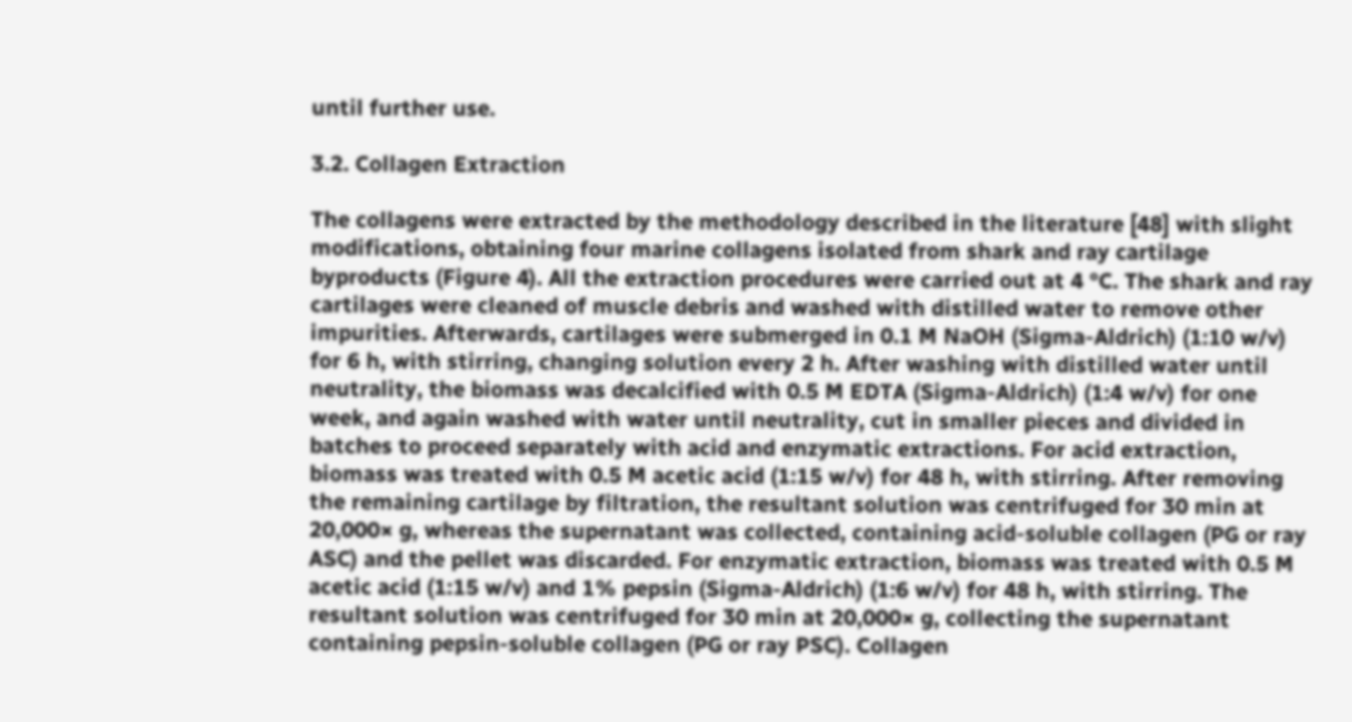until further use.

3.2. Collagen Extraction

The collagens were extracted by the methodology described in the literature [48] with slight modifications, obtaining four marine collagens isolated from shark and ray cartilage byproducts (Figure 4). All the extraction procedures were carried out at 4 °C. The shark and ray cartilages were cleaned of muscle debris and washed with distilled water to remove other impurities. Afterwards, cartilages were submerged in 0.1 M NaOH (Sigma-Aldrich) (1:10 w/v) for 6 h, with stirring, changing solution every 2 h. After washing with distilled water until neutrality, the biomass was decalcified with 0.5 M EDTA (Sigma-Aldrich) (1:4 w/v) for one week, and again washed with water until neutrality, cut in smaller pieces and divided in batches to proceed separately with acid and enzymatic extractions. For acid extraction, biomass was treated with 0.5 M acetic acid (1:15 w/v) for 48 h, with stirring. After removing the remaining cartilage by filtration, the resultant solution was centrifuged for 30 min at 20,000× g, whereas the supernatant was collected, containing acid-soluble collagen (PG or ray ASC) and the pellet was discarded. For enzymatic extraction, biomass was treated with 0.5 M acetic acid (1:15 w/v) and 1% pepsin (Sigma-Aldrich) (1:6 w/v) for 48 h, with stirring. The resultant solution was centrifuged for 30 min at 20,000× g, collecting the supernatant containing pepsin-soluble collagen (PG or ray PSC). Collagen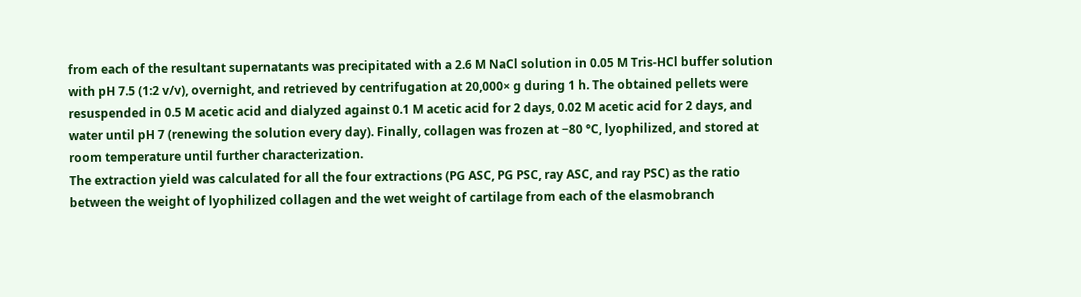from each of the resultant supernatants was precipitated with a 2.6 M NaCl solution in 0.05 M Tris-HCl buffer solution with pH 7.5 (1:2 v/v), overnight, and retrieved by centrifugation at 20,000× g during 1 h. The obtained pellets were resuspended in 0.5 M acetic acid and dialyzed against 0.1 M acetic acid for 2 days, 0.02 M acetic acid for 2 days, and water until pH 7 (renewing the solution every day). Finally, collagen was frozen at −80 °C, lyophilized, and stored at room temperature until further characterization.
The extraction yield was calculated for all the four extractions (PG ASC, PG PSC, ray ASC, and ray PSC) as the ratio between the weight of lyophilized collagen and the wet weight of cartilage from each of the elasmobranch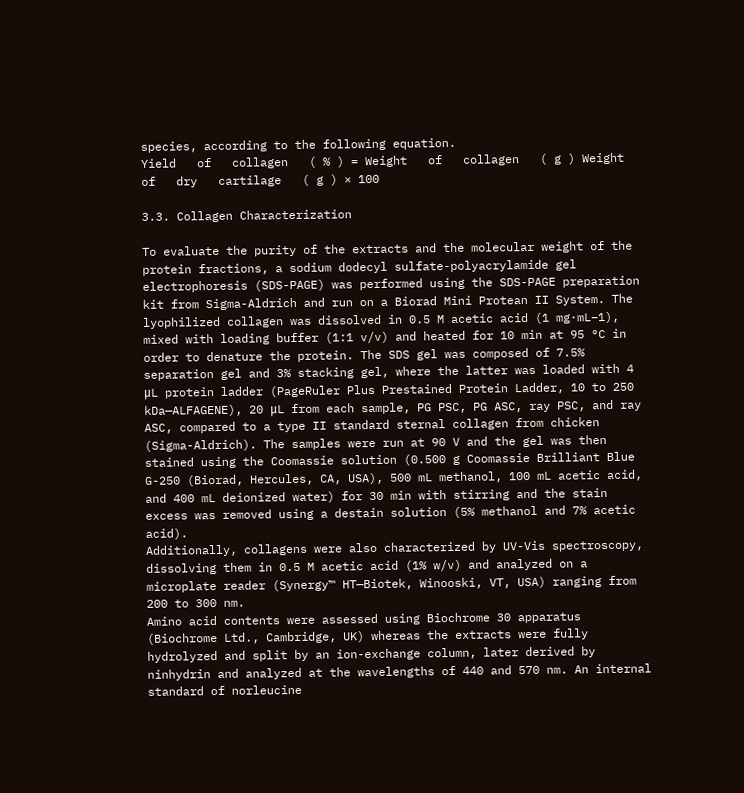species, according to the following equation.
Yield   of   collagen   ( % ) = Weight   of   collagen   ( g ) Weight   of   dry   cartilage   ( g ) × 100

3.3. Collagen Characterization

To evaluate the purity of the extracts and the molecular weight of the protein fractions, a sodium dodecyl sulfate-polyacrylamide gel electrophoresis (SDS-PAGE) was performed using the SDS-PAGE preparation kit from Sigma-Aldrich and run on a Biorad Mini Protean II System. The lyophilized collagen was dissolved in 0.5 M acetic acid (1 mg·mL−1), mixed with loading buffer (1:1 v/v) and heated for 10 min at 95 °C in order to denature the protein. The SDS gel was composed of 7.5% separation gel and 3% stacking gel, where the latter was loaded with 4 μL protein ladder (PageRuler Plus Prestained Protein Ladder, 10 to 250 kDa—ALFAGENE), 20 μL from each sample, PG PSC, PG ASC, ray PSC, and ray ASC, compared to a type II standard sternal collagen from chicken (Sigma-Aldrich). The samples were run at 90 V and the gel was then stained using the Coomassie solution (0.500 g Coomassie Brilliant Blue G-250 (Biorad, Hercules, CA, USA), 500 mL methanol, 100 mL acetic acid, and 400 mL deionized water) for 30 min with stirring and the stain excess was removed using a destain solution (5% methanol and 7% acetic acid).
Additionally, collagens were also characterized by UV-Vis spectroscopy, dissolving them in 0.5 M acetic acid (1% w/v) and analyzed on a microplate reader (Synergy™ HT—Biotek, Winooski, VT, USA) ranging from 200 to 300 nm.
Amino acid contents were assessed using Biochrome 30 apparatus (Biochrome Ltd., Cambridge, UK) whereas the extracts were fully hydrolyzed and split by an ion-exchange column, later derived by ninhydrin and analyzed at the wavelengths of 440 and 570 nm. An internal standard of norleucine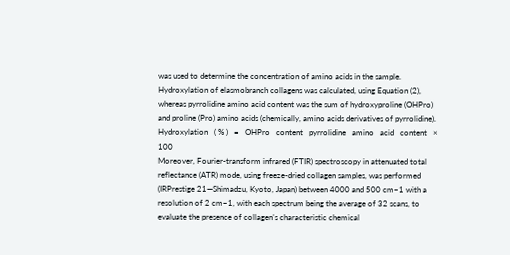was used to determine the concentration of amino acids in the sample. Hydroxylation of elasmobranch collagens was calculated, using Equation (2), whereas pyrrolidine amino acid content was the sum of hydroxyproline (OHPro) and proline (Pro) amino acids (chemically, amino acids derivatives of pyrrolidine).
Hydroxylation   ( % )   =   OHPro   content   pyrrolidine   amino   acid   content   ×   100
Moreover, Fourier-transform infrared (FTIR) spectroscopy in attenuated total reflectance (ATR) mode, using freeze-dried collagen samples, was performed (IRPrestige 21—Shimadzu, Kyoto, Japan) between 4000 and 500 cm−1 with a resolution of 2 cm−1, with each spectrum being the average of 32 scans, to evaluate the presence of collagen’s characteristic chemical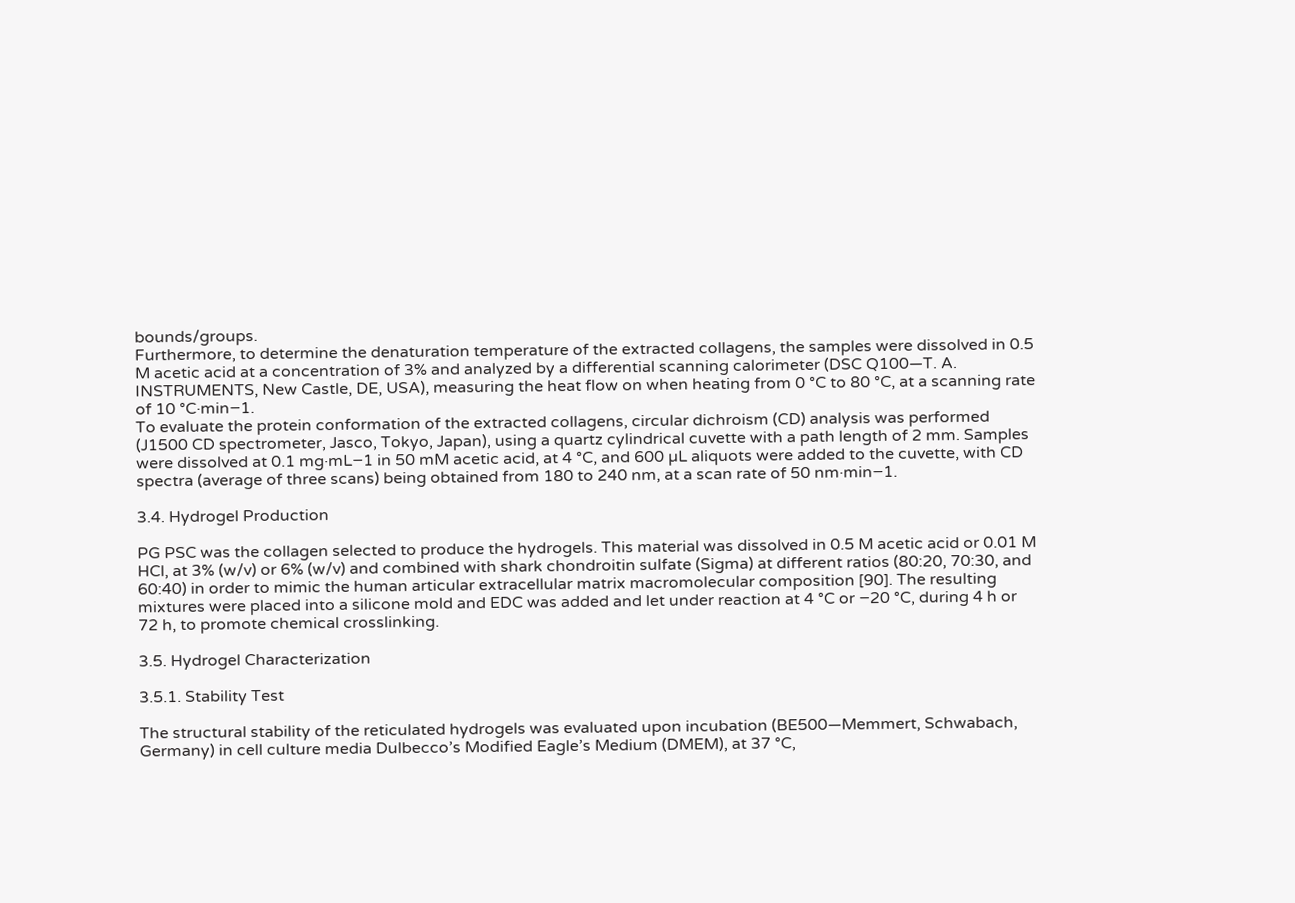bounds/groups.
Furthermore, to determine the denaturation temperature of the extracted collagens, the samples were dissolved in 0.5 M acetic acid at a concentration of 3% and analyzed by a differential scanning calorimeter (DSC Q100—T. A. INSTRUMENTS, New Castle, DE, USA), measuring the heat flow on when heating from 0 °C to 80 °C, at a scanning rate of 10 °C·min−1.
To evaluate the protein conformation of the extracted collagens, circular dichroism (CD) analysis was performed (J1500 CD spectrometer, Jasco, Tokyo, Japan), using a quartz cylindrical cuvette with a path length of 2 mm. Samples were dissolved at 0.1 mg·mL−1 in 50 mM acetic acid, at 4 °C, and 600 µL aliquots were added to the cuvette, with CD spectra (average of three scans) being obtained from 180 to 240 nm, at a scan rate of 50 nm·min−1.

3.4. Hydrogel Production

PG PSC was the collagen selected to produce the hydrogels. This material was dissolved in 0.5 M acetic acid or 0.01 M HCl, at 3% (w/v) or 6% (w/v) and combined with shark chondroitin sulfate (Sigma) at different ratios (80:20, 70:30, and 60:40) in order to mimic the human articular extracellular matrix macromolecular composition [90]. The resulting mixtures were placed into a silicone mold and EDC was added and let under reaction at 4 °C or −20 °C, during 4 h or 72 h, to promote chemical crosslinking.

3.5. Hydrogel Characterization

3.5.1. Stability Test

The structural stability of the reticulated hydrogels was evaluated upon incubation (BE500—Memmert, Schwabach, Germany) in cell culture media Dulbecco’s Modified Eagle’s Medium (DMEM), at 37 °C,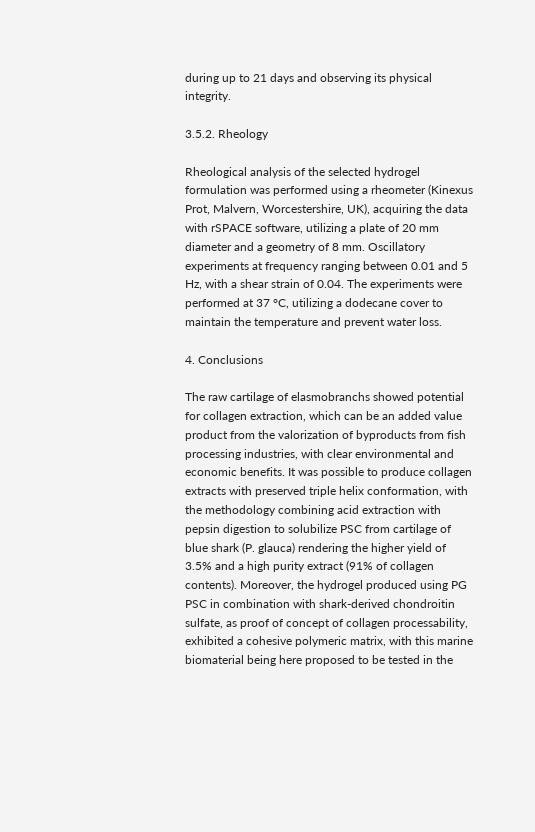during up to 21 days and observing its physical integrity.

3.5.2. Rheology

Rheological analysis of the selected hydrogel formulation was performed using a rheometer (Kinexus Prot, Malvern, Worcestershire, UK), acquiring the data with rSPACE software, utilizing a plate of 20 mm diameter and a geometry of 8 mm. Oscillatory experiments at frequency ranging between 0.01 and 5 Hz, with a shear strain of 0.04. The experiments were performed at 37 °C, utilizing a dodecane cover to maintain the temperature and prevent water loss.

4. Conclusions

The raw cartilage of elasmobranchs showed potential for collagen extraction, which can be an added value product from the valorization of byproducts from fish processing industries, with clear environmental and economic benefits. It was possible to produce collagen extracts with preserved triple helix conformation, with the methodology combining acid extraction with pepsin digestion to solubilize PSC from cartilage of blue shark (P. glauca) rendering the higher yield of 3.5% and a high purity extract (91% of collagen contents). Moreover, the hydrogel produced using PG PSC in combination with shark-derived chondroitin sulfate, as proof of concept of collagen processability, exhibited a cohesive polymeric matrix, with this marine biomaterial being here proposed to be tested in the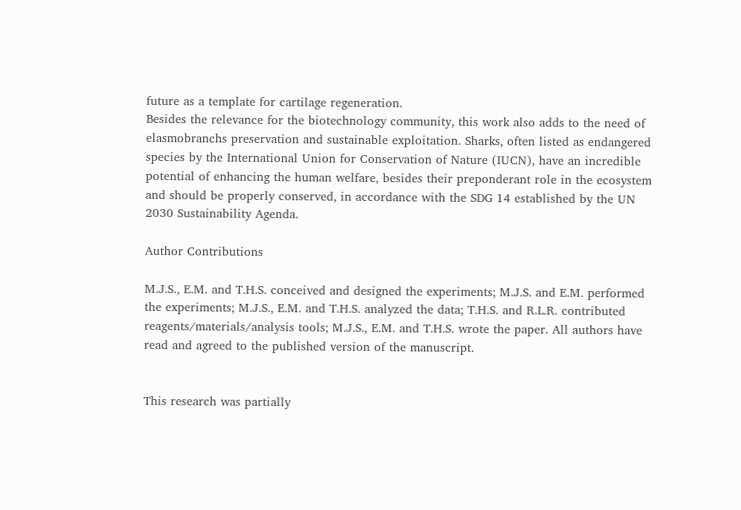future as a template for cartilage regeneration.
Besides the relevance for the biotechnology community, this work also adds to the need of elasmobranchs preservation and sustainable exploitation. Sharks, often listed as endangered species by the International Union for Conservation of Nature (IUCN), have an incredible potential of enhancing the human welfare, besides their preponderant role in the ecosystem and should be properly conserved, in accordance with the SDG 14 established by the UN 2030 Sustainability Agenda.

Author Contributions

M.J.S., E.M. and T.H.S. conceived and designed the experiments; M.J.S. and E.M. performed the experiments; M.J.S., E.M. and T.H.S. analyzed the data; T.H.S. and R.L.R. contributed reagents/materials/analysis tools; M.J.S., E.M. and T.H.S. wrote the paper. All authors have read and agreed to the published version of the manuscript.


This research was partially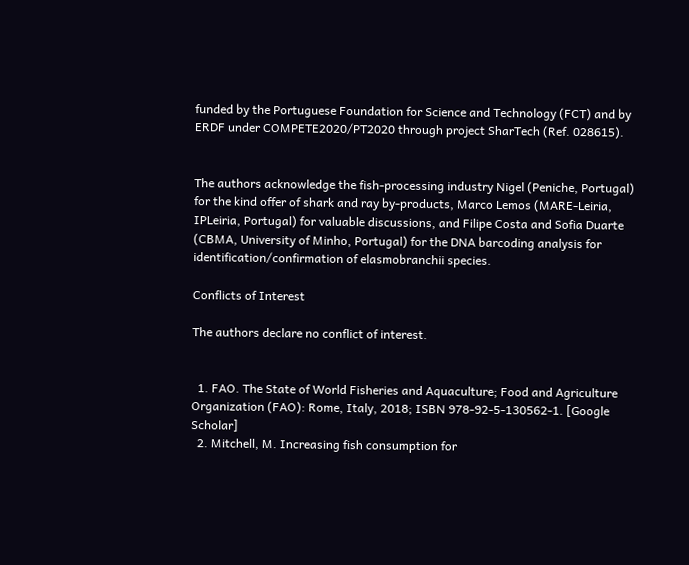funded by the Portuguese Foundation for Science and Technology (FCT) and by ERDF under COMPETE2020/PT2020 through project SharTech (Ref. 028615).


The authors acknowledge the fish-processing industry Nigel (Peniche, Portugal) for the kind offer of shark and ray by-products, Marco Lemos (MARE-Leiria, IPLeiria, Portugal) for valuable discussions, and Filipe Costa and Sofia Duarte (CBMA, University of Minho, Portugal) for the DNA barcoding analysis for identification/confirmation of elasmobranchii species.

Conflicts of Interest

The authors declare no conflict of interest.


  1. FAO. The State of World Fisheries and Aquaculture; Food and Agriculture Organization (FAO): Rome, Italy, 2018; ISBN 978-92-5-130562-1. [Google Scholar]
  2. Mitchell, M. Increasing fish consumption for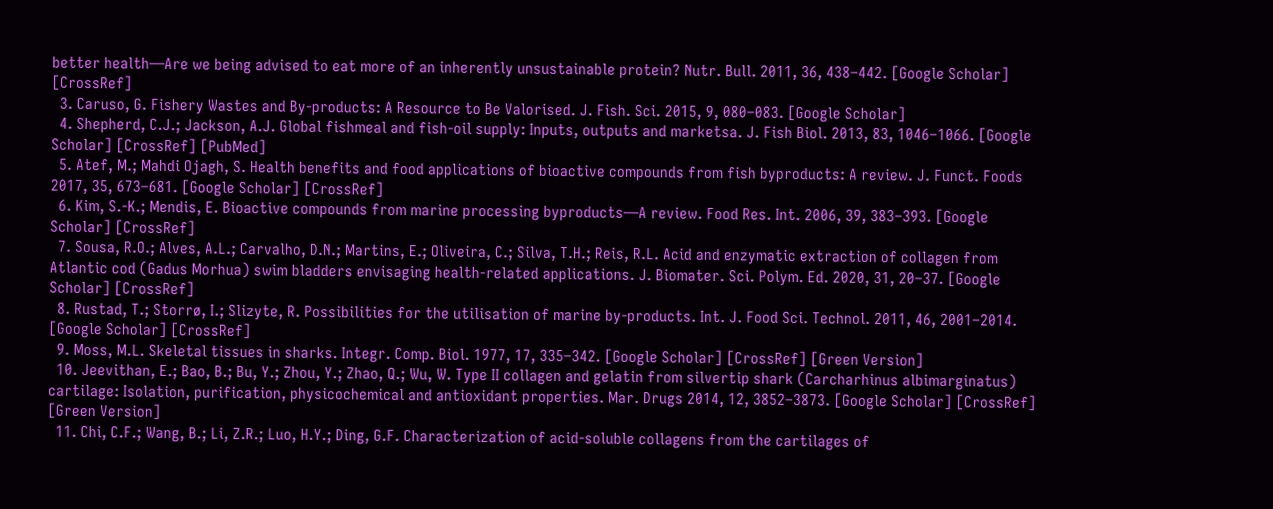better health—Are we being advised to eat more of an inherently unsustainable protein? Nutr. Bull. 2011, 36, 438–442. [Google Scholar] [CrossRef]
  3. Caruso, G. Fishery Wastes and By-products: A Resource to Be Valorised. J. Fish. Sci. 2015, 9, 080–083. [Google Scholar]
  4. Shepherd, C.J.; Jackson, A.J. Global fishmeal and fish-oil supply: Inputs, outputs and marketsa. J. Fish Biol. 2013, 83, 1046–1066. [Google Scholar] [CrossRef] [PubMed]
  5. Atef, M.; Mahdi Ojagh, S. Health benefits and food applications of bioactive compounds from fish byproducts: A review. J. Funct. Foods 2017, 35, 673–681. [Google Scholar] [CrossRef]
  6. Kim, S.-K.; Mendis, E. Bioactive compounds from marine processing byproducts—A review. Food Res. Int. 2006, 39, 383–393. [Google Scholar] [CrossRef]
  7. Sousa, R.O.; Alves, A.L.; Carvalho, D.N.; Martins, E.; Oliveira, C.; Silva, T.H.; Reis, R.L. Acid and enzymatic extraction of collagen from Atlantic cod (Gadus Morhua) swim bladders envisaging health-related applications. J. Biomater. Sci. Polym. Ed. 2020, 31, 20–37. [Google Scholar] [CrossRef]
  8. Rustad, T.; Storrø, I.; Slizyte, R. Possibilities for the utilisation of marine by-products. Int. J. Food Sci. Technol. 2011, 46, 2001–2014. [Google Scholar] [CrossRef]
  9. Moss, M.L. Skeletal tissues in sharks. Integr. Comp. Biol. 1977, 17, 335–342. [Google Scholar] [CrossRef] [Green Version]
  10. Jeevithan, E.; Bao, B.; Bu, Y.; Zhou, Y.; Zhao, Q.; Wu, W. Type II collagen and gelatin from silvertip shark (Carcharhinus albimarginatus) cartilage: Isolation, purification, physicochemical and antioxidant properties. Mar. Drugs 2014, 12, 3852–3873. [Google Scholar] [CrossRef] [Green Version]
  11. Chi, C.F.; Wang, B.; Li, Z.R.; Luo, H.Y.; Ding, G.F. Characterization of acid-soluble collagens from the cartilages of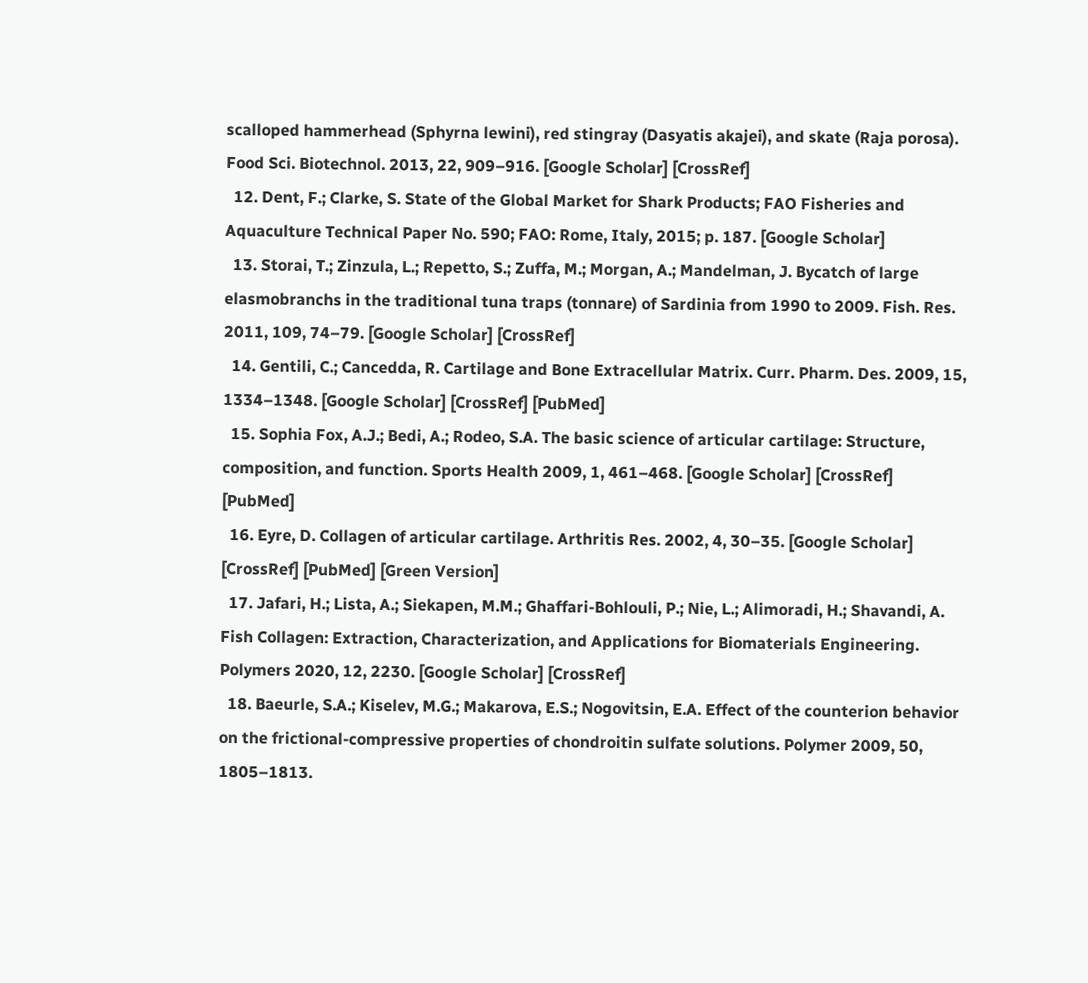scalloped hammerhead (Sphyrna lewini), red stingray (Dasyatis akajei), and skate (Raja porosa). Food Sci. Biotechnol. 2013, 22, 909–916. [Google Scholar] [CrossRef]
  12. Dent, F.; Clarke, S. State of the Global Market for Shark Products; FAO Fisheries and Aquaculture Technical Paper No. 590; FAO: Rome, Italy, 2015; p. 187. [Google Scholar]
  13. Storai, T.; Zinzula, L.; Repetto, S.; Zuffa, M.; Morgan, A.; Mandelman, J. Bycatch of large elasmobranchs in the traditional tuna traps (tonnare) of Sardinia from 1990 to 2009. Fish. Res. 2011, 109, 74–79. [Google Scholar] [CrossRef]
  14. Gentili, C.; Cancedda, R. Cartilage and Bone Extracellular Matrix. Curr. Pharm. Des. 2009, 15, 1334–1348. [Google Scholar] [CrossRef] [PubMed]
  15. Sophia Fox, A.J.; Bedi, A.; Rodeo, S.A. The basic science of articular cartilage: Structure, composition, and function. Sports Health 2009, 1, 461–468. [Google Scholar] [CrossRef] [PubMed]
  16. Eyre, D. Collagen of articular cartilage. Arthritis Res. 2002, 4, 30–35. [Google Scholar] [CrossRef] [PubMed] [Green Version]
  17. Jafari, H.; Lista, A.; Siekapen, M.M.; Ghaffari-Bohlouli, P.; Nie, L.; Alimoradi, H.; Shavandi, A. Fish Collagen: Extraction, Characterization, and Applications for Biomaterials Engineering. Polymers 2020, 12, 2230. [Google Scholar] [CrossRef]
  18. Baeurle, S.A.; Kiselev, M.G.; Makarova, E.S.; Nogovitsin, E.A. Effect of the counterion behavior on the frictional-compressive properties of chondroitin sulfate solutions. Polymer 2009, 50, 1805–1813.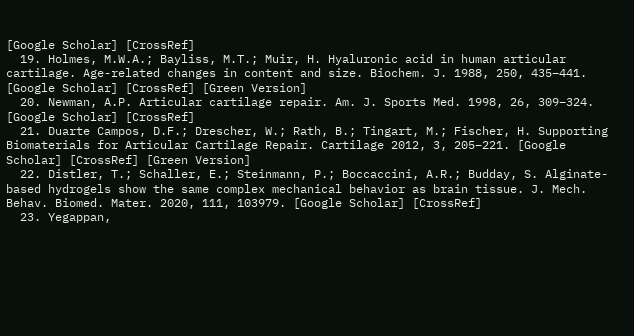[Google Scholar] [CrossRef]
  19. Holmes, M.W.A.; Bayliss, M.T.; Muir, H. Hyaluronic acid in human articular cartilage. Age-related changes in content and size. Biochem. J. 1988, 250, 435–441. [Google Scholar] [CrossRef] [Green Version]
  20. Newman, A.P. Articular cartilage repair. Am. J. Sports Med. 1998, 26, 309–324. [Google Scholar] [CrossRef]
  21. Duarte Campos, D.F.; Drescher, W.; Rath, B.; Tingart, M.; Fischer, H. Supporting Biomaterials for Articular Cartilage Repair. Cartilage 2012, 3, 205–221. [Google Scholar] [CrossRef] [Green Version]
  22. Distler, T.; Schaller, E.; Steinmann, P.; Boccaccini, A.R.; Budday, S. Alginate-based hydrogels show the same complex mechanical behavior as brain tissue. J. Mech. Behav. Biomed. Mater. 2020, 111, 103979. [Google Scholar] [CrossRef]
  23. Yegappan,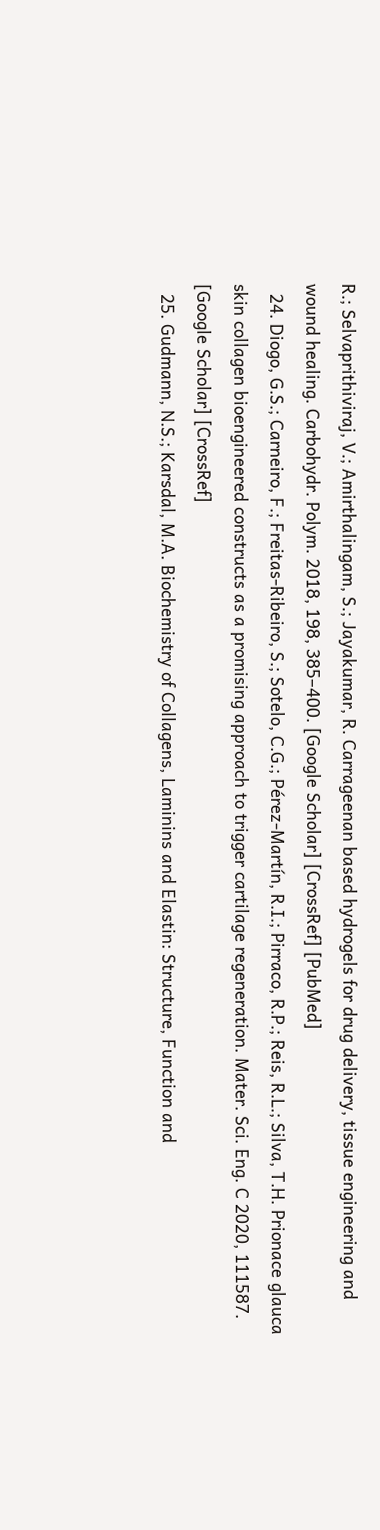R.; Selvaprithiviraj, V.; Amirthalingam, S.; Jayakumar, R. Carrageenan based hydrogels for drug delivery, tissue engineering and wound healing. Carbohydr. Polym. 2018, 198, 385–400. [Google Scholar] [CrossRef] [PubMed]
  24. Diogo, G.S.; Carneiro, F.; Freitas-Ribeiro, S.; Sotelo, C.G.; Pérez-Martín, R.I.; Pirraco, R.P.; Reis, R.L.; Silva, T.H. Prionace glauca skin collagen bioengineered constructs as a promising approach to trigger cartilage regeneration. Mater. Sci. Eng. C 2020, 111587. [Google Scholar] [CrossRef]
  25. Gudmann, N.S.; Karsdal, M.A. Biochemistry of Collagens, Laminins and Elastin: Structure, Function and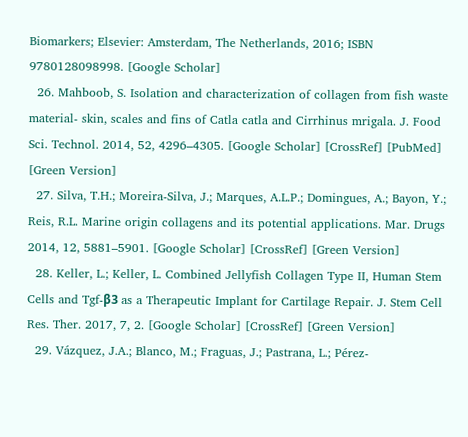Biomarkers; Elsevier: Amsterdam, The Netherlands, 2016; ISBN 9780128098998. [Google Scholar]
  26. Mahboob, S. Isolation and characterization of collagen from fish waste material- skin, scales and fins of Catla catla and Cirrhinus mrigala. J. Food Sci. Technol. 2014, 52, 4296–4305. [Google Scholar] [CrossRef] [PubMed] [Green Version]
  27. Silva, T.H.; Moreira-Silva, J.; Marques, A.L.P.; Domingues, A.; Bayon, Y.; Reis, R.L. Marine origin collagens and its potential applications. Mar. Drugs 2014, 12, 5881–5901. [Google Scholar] [CrossRef] [Green Version]
  28. Keller, L.; Keller, L. Combined Jellyfish Collagen Type II, Human Stem Cells and Tgf-β3 as a Therapeutic Implant for Cartilage Repair. J. Stem Cell Res. Ther. 2017, 7, 2. [Google Scholar] [CrossRef] [Green Version]
  29. Vázquez, J.A.; Blanco, M.; Fraguas, J.; Pastrana, L.; Pérez-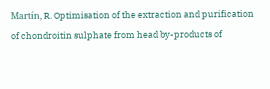Martín, R. Optimisation of the extraction and purification of chondroitin sulphate from head by-products of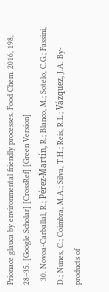Prionace glauca by environmental friendly processes. Food Chem. 2016, 198, 28–35. [Google Scholar] [CrossRef] [Green Version]
  30. Novoa-Carballal, R.; Pérez-Martín, R.; Blanco, M.; Sotelo, C.G.; Fassini, D.; Nunes, C.; Coimbra, M.A.; Silva, T.H.; Reis, R.L.; Vázquez, J.A. By-products of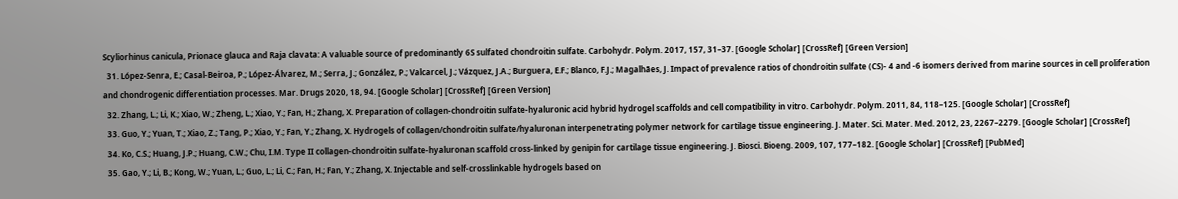Scyliorhinus canicula, Prionace glauca and Raja clavata: A valuable source of predominantly 6S sulfated chondroitin sulfate. Carbohydr. Polym. 2017, 157, 31–37. [Google Scholar] [CrossRef] [Green Version]
  31. López-Senra, E.; Casal-Beiroa, P.; López-Álvarez, M.; Serra, J.; González, P.; Valcarcel, J.; Vázquez, J.A.; Burguera, E.F.; Blanco, F.J.; Magalhães, J. Impact of prevalence ratios of chondroitin sulfate (CS)- 4 and -6 isomers derived from marine sources in cell proliferation and chondrogenic differentiation processes. Mar. Drugs 2020, 18, 94. [Google Scholar] [CrossRef] [Green Version]
  32. Zhang, L.; Li, K.; Xiao, W.; Zheng, L.; Xiao, Y.; Fan, H.; Zhang, X. Preparation of collagen-chondroitin sulfate-hyaluronic acid hybrid hydrogel scaffolds and cell compatibility in vitro. Carbohydr. Polym. 2011, 84, 118–125. [Google Scholar] [CrossRef]
  33. Guo, Y.; Yuan, T.; Xiao, Z.; Tang, P.; Xiao, Y.; Fan, Y.; Zhang, X. Hydrogels of collagen/chondroitin sulfate/hyaluronan interpenetrating polymer network for cartilage tissue engineering. J. Mater. Sci. Mater. Med. 2012, 23, 2267–2279. [Google Scholar] [CrossRef]
  34. Ko, C.S.; Huang, J.P.; Huang, C.W.; Chu, I.M. Type II collagen-chondroitin sulfate-hyaluronan scaffold cross-linked by genipin for cartilage tissue engineering. J. Biosci. Bioeng. 2009, 107, 177–182. [Google Scholar] [CrossRef] [PubMed]
  35. Gao, Y.; Li, B.; Kong, W.; Yuan, L.; Guo, L.; Li, C.; Fan, H.; Fan, Y.; Zhang, X. Injectable and self-crosslinkable hydrogels based on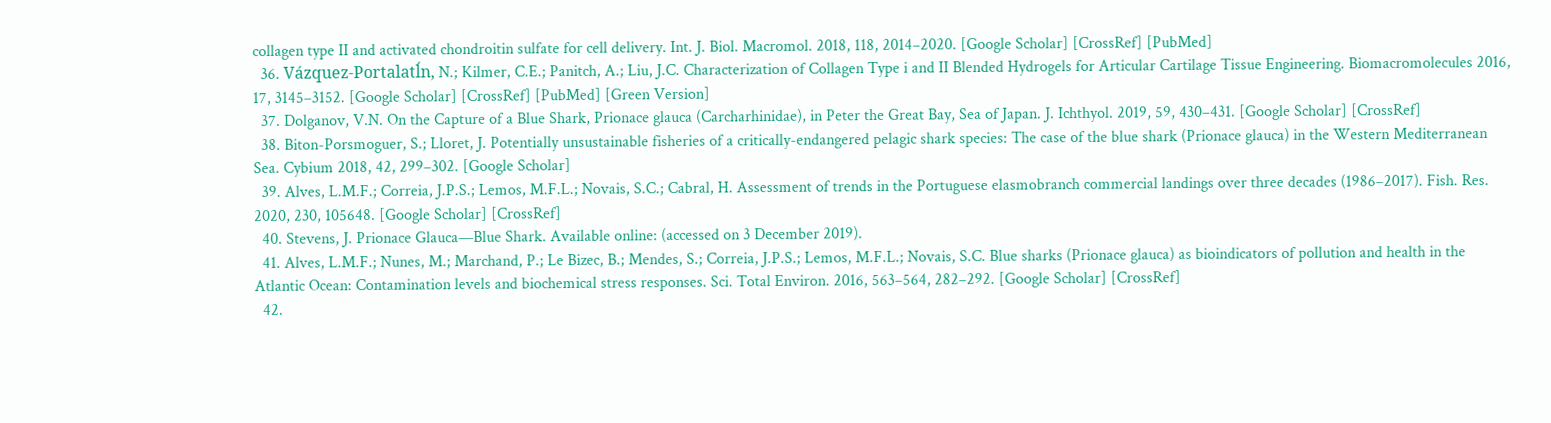collagen type II and activated chondroitin sulfate for cell delivery. Int. J. Biol. Macromol. 2018, 118, 2014–2020. [Google Scholar] [CrossRef] [PubMed]
  36. Vázquez-Portalatĺn, N.; Kilmer, C.E.; Panitch, A.; Liu, J.C. Characterization of Collagen Type i and II Blended Hydrogels for Articular Cartilage Tissue Engineering. Biomacromolecules 2016, 17, 3145–3152. [Google Scholar] [CrossRef] [PubMed] [Green Version]
  37. Dolganov, V.N. On the Capture of a Blue Shark, Prionace glauca (Carcharhinidae), in Peter the Great Bay, Sea of Japan. J. Ichthyol. 2019, 59, 430–431. [Google Scholar] [CrossRef]
  38. Biton-Porsmoguer, S.; Lloret, J. Potentially unsustainable fisheries of a critically-endangered pelagic shark species: The case of the blue shark (Prionace glauca) in the Western Mediterranean Sea. Cybium 2018, 42, 299–302. [Google Scholar]
  39. Alves, L.M.F.; Correia, J.P.S.; Lemos, M.F.L.; Novais, S.C.; Cabral, H. Assessment of trends in the Portuguese elasmobranch commercial landings over three decades (1986–2017). Fish. Res. 2020, 230, 105648. [Google Scholar] [CrossRef]
  40. Stevens, J. Prionace Glauca—Blue Shark. Available online: (accessed on 3 December 2019).
  41. Alves, L.M.F.; Nunes, M.; Marchand, P.; Le Bizec, B.; Mendes, S.; Correia, J.P.S.; Lemos, M.F.L.; Novais, S.C. Blue sharks (Prionace glauca) as bioindicators of pollution and health in the Atlantic Ocean: Contamination levels and biochemical stress responses. Sci. Total Environ. 2016, 563–564, 282–292. [Google Scholar] [CrossRef]
  42.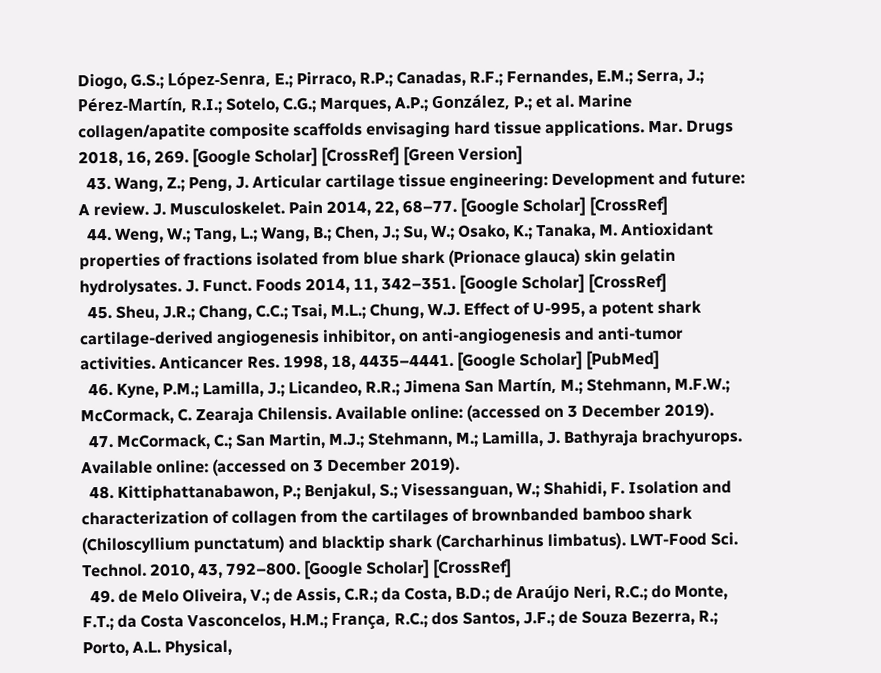Diogo, G.S.; López-Senra, E.; Pirraco, R.P.; Canadas, R.F.; Fernandes, E.M.; Serra, J.; Pérez-Martín, R.I.; Sotelo, C.G.; Marques, A.P.; González, P.; et al. Marine collagen/apatite composite scaffolds envisaging hard tissue applications. Mar. Drugs 2018, 16, 269. [Google Scholar] [CrossRef] [Green Version]
  43. Wang, Z.; Peng, J. Articular cartilage tissue engineering: Development and future: A review. J. Musculoskelet. Pain 2014, 22, 68–77. [Google Scholar] [CrossRef]
  44. Weng, W.; Tang, L.; Wang, B.; Chen, J.; Su, W.; Osako, K.; Tanaka, M. Antioxidant properties of fractions isolated from blue shark (Prionace glauca) skin gelatin hydrolysates. J. Funct. Foods 2014, 11, 342–351. [Google Scholar] [CrossRef]
  45. Sheu, J.R.; Chang, C.C.; Tsai, M.L.; Chung, W.J. Effect of U-995, a potent shark cartilage-derived angiogenesis inhibitor, on anti-angiogenesis and anti-tumor activities. Anticancer Res. 1998, 18, 4435–4441. [Google Scholar] [PubMed]
  46. Kyne, P.M.; Lamilla, J.; Licandeo, R.R.; Jimena San Martín, M.; Stehmann, M.F.W.; McCormack, C. Zearaja Chilensis. Available online: (accessed on 3 December 2019).
  47. McCormack, C.; San Martin, M.J.; Stehmann, M.; Lamilla, J. Bathyraja brachyurops. Available online: (accessed on 3 December 2019).
  48. Kittiphattanabawon, P.; Benjakul, S.; Visessanguan, W.; Shahidi, F. Isolation and characterization of collagen from the cartilages of brownbanded bamboo shark (Chiloscyllium punctatum) and blacktip shark (Carcharhinus limbatus). LWT-Food Sci. Technol. 2010, 43, 792–800. [Google Scholar] [CrossRef]
  49. de Melo Oliveira, V.; de Assis, C.R.; da Costa, B.D.; de Araújo Neri, R.C.; do Monte, F.T.; da Costa Vasconcelos, H.M.; França, R.C.; dos Santos, J.F.; de Souza Bezerra, R.; Porto, A.L. Physical,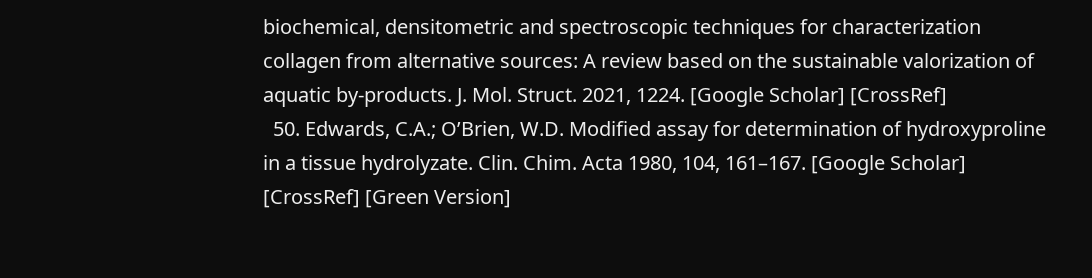biochemical, densitometric and spectroscopic techniques for characterization collagen from alternative sources: A review based on the sustainable valorization of aquatic by-products. J. Mol. Struct. 2021, 1224. [Google Scholar] [CrossRef]
  50. Edwards, C.A.; O’Brien, W.D. Modified assay for determination of hydroxyproline in a tissue hydrolyzate. Clin. Chim. Acta 1980, 104, 161–167. [Google Scholar] [CrossRef] [Green Version]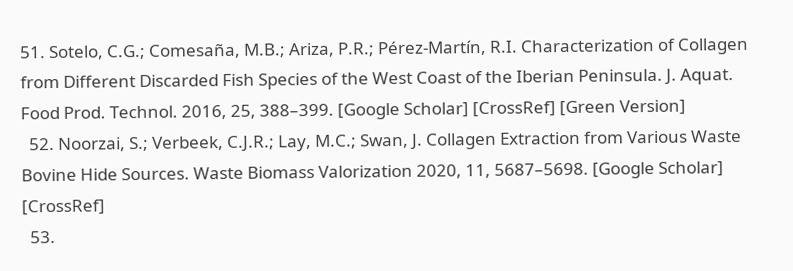51. Sotelo, C.G.; Comesaña, M.B.; Ariza, P.R.; Pérez-Martín, R.I. Characterization of Collagen from Different Discarded Fish Species of the West Coast of the Iberian Peninsula. J. Aquat. Food Prod. Technol. 2016, 25, 388–399. [Google Scholar] [CrossRef] [Green Version]
  52. Noorzai, S.; Verbeek, C.J.R.; Lay, M.C.; Swan, J. Collagen Extraction from Various Waste Bovine Hide Sources. Waste Biomass Valorization 2020, 11, 5687–5698. [Google Scholar] [CrossRef]
  53.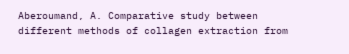Aberoumand, A. Comparative study between different methods of collagen extraction from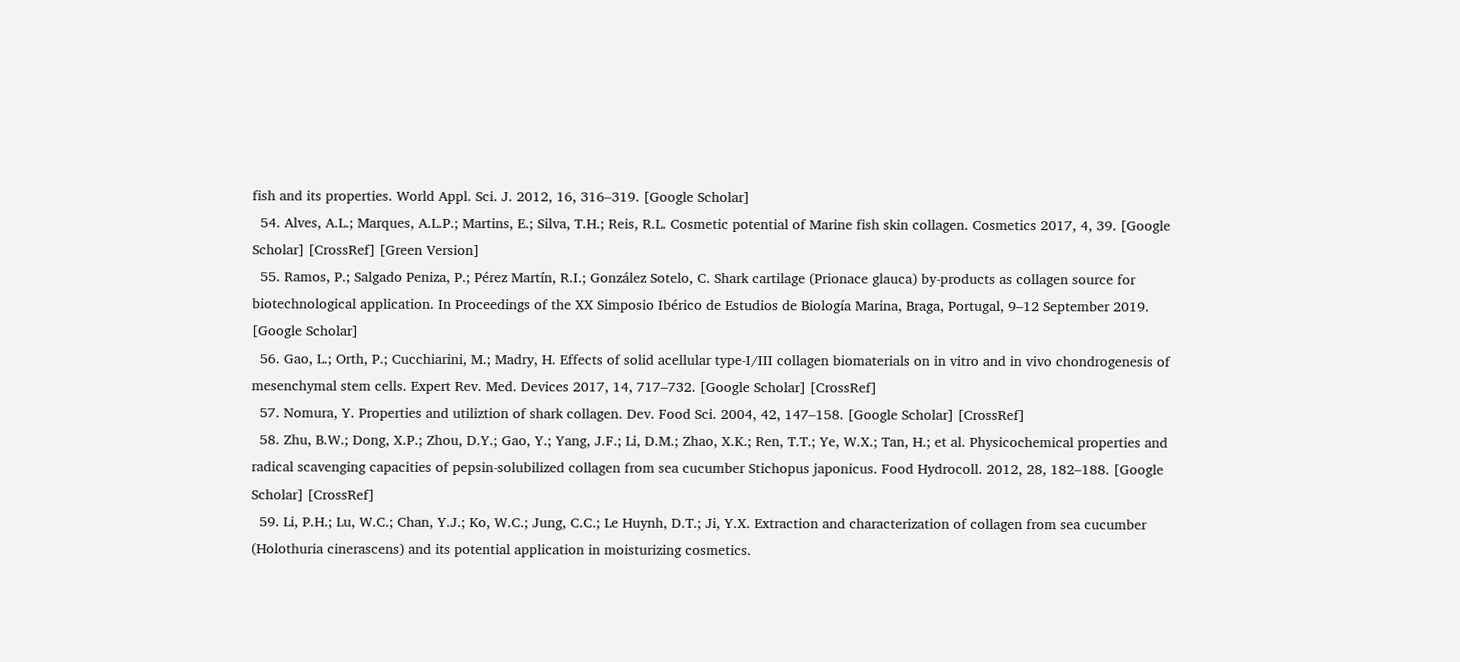fish and its properties. World Appl. Sci. J. 2012, 16, 316–319. [Google Scholar]
  54. Alves, A.L.; Marques, A.L.P.; Martins, E.; Silva, T.H.; Reis, R.L. Cosmetic potential of Marine fish skin collagen. Cosmetics 2017, 4, 39. [Google Scholar] [CrossRef] [Green Version]
  55. Ramos, P.; Salgado Peniza, P.; Pérez Martín, R.I.; González Sotelo, C. Shark cartilage (Prionace glauca) by-products as collagen source for biotechnological application. In Proceedings of the XX Simposio Ibérico de Estudios de Biología Marina, Braga, Portugal, 9–12 September 2019. [Google Scholar]
  56. Gao, L.; Orth, P.; Cucchiarini, M.; Madry, H. Effects of solid acellular type-I/III collagen biomaterials on in vitro and in vivo chondrogenesis of mesenchymal stem cells. Expert Rev. Med. Devices 2017, 14, 717–732. [Google Scholar] [CrossRef]
  57. Nomura, Y. Properties and utiliztion of shark collagen. Dev. Food Sci. 2004, 42, 147–158. [Google Scholar] [CrossRef]
  58. Zhu, B.W.; Dong, X.P.; Zhou, D.Y.; Gao, Y.; Yang, J.F.; Li, D.M.; Zhao, X.K.; Ren, T.T.; Ye, W.X.; Tan, H.; et al. Physicochemical properties and radical scavenging capacities of pepsin-solubilized collagen from sea cucumber Stichopus japonicus. Food Hydrocoll. 2012, 28, 182–188. [Google Scholar] [CrossRef]
  59. Li, P.H.; Lu, W.C.; Chan, Y.J.; Ko, W.C.; Jung, C.C.; Le Huynh, D.T.; Ji, Y.X. Extraction and characterization of collagen from sea cucumber (Holothuria cinerascens) and its potential application in moisturizing cosmetics.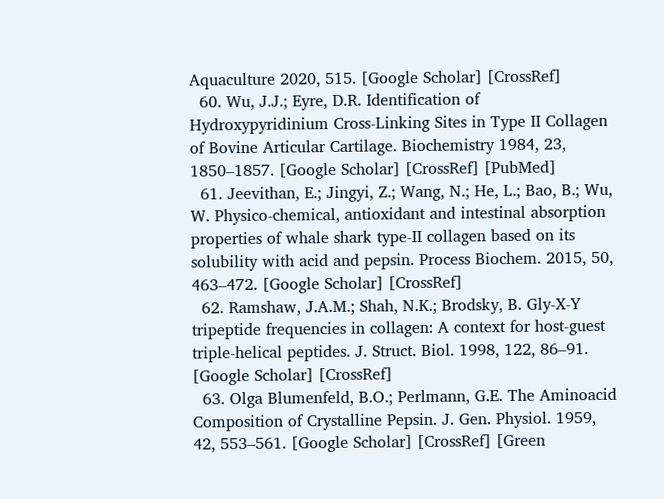Aquaculture 2020, 515. [Google Scholar] [CrossRef]
  60. Wu, J.J.; Eyre, D.R. Identification of Hydroxypyridinium Cross-Linking Sites in Type II Collagen of Bovine Articular Cartilage. Biochemistry 1984, 23, 1850–1857. [Google Scholar] [CrossRef] [PubMed]
  61. Jeevithan, E.; Jingyi, Z.; Wang, N.; He, L.; Bao, B.; Wu, W. Physico-chemical, antioxidant and intestinal absorption properties of whale shark type-II collagen based on its solubility with acid and pepsin. Process Biochem. 2015, 50, 463–472. [Google Scholar] [CrossRef]
  62. Ramshaw, J.A.M.; Shah, N.K.; Brodsky, B. Gly-X-Y tripeptide frequencies in collagen: A context for host-guest triple-helical peptides. J. Struct. Biol. 1998, 122, 86–91. [Google Scholar] [CrossRef]
  63. Olga Blumenfeld, B.O.; Perlmann, G.E. The Aminoacid Composition of Crystalline Pepsin. J. Gen. Physiol. 1959, 42, 553–561. [Google Scholar] [CrossRef] [Green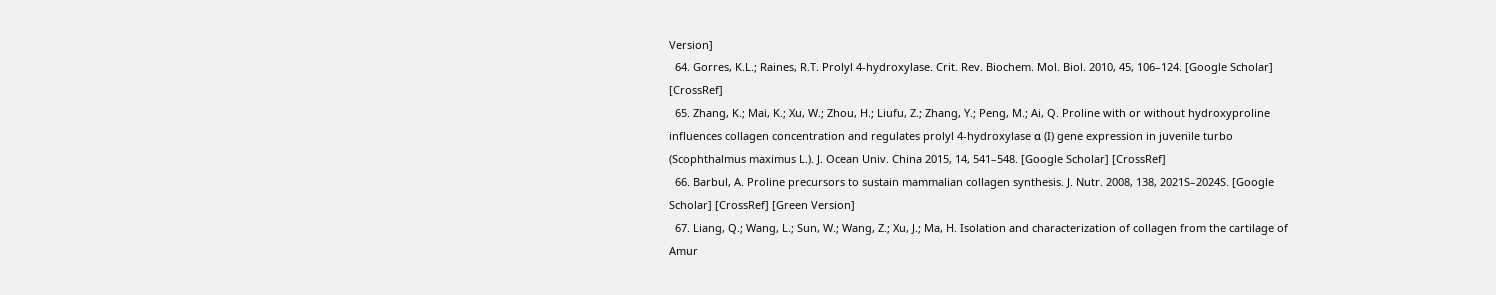Version]
  64. Gorres, K.L.; Raines, R.T. Prolyl 4-hydroxylase. Crit. Rev. Biochem. Mol. Biol. 2010, 45, 106–124. [Google Scholar] [CrossRef]
  65. Zhang, K.; Mai, K.; Xu, W.; Zhou, H.; Liufu, Z.; Zhang, Y.; Peng, M.; Ai, Q. Proline with or without hydroxyproline influences collagen concentration and regulates prolyl 4-hydroxylase α (I) gene expression in juvenile turbo (Scophthalmus maximus L.). J. Ocean Univ. China 2015, 14, 541–548. [Google Scholar] [CrossRef]
  66. Barbul, A. Proline precursors to sustain mammalian collagen synthesis. J. Nutr. 2008, 138, 2021S–2024S. [Google Scholar] [CrossRef] [Green Version]
  67. Liang, Q.; Wang, L.; Sun, W.; Wang, Z.; Xu, J.; Ma, H. Isolation and characterization of collagen from the cartilage of Amur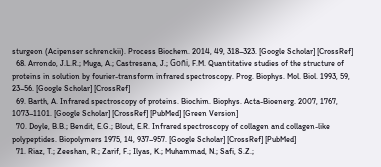sturgeon (Acipenser schrenckii). Process Biochem. 2014, 49, 318–323. [Google Scholar] [CrossRef]
  68. Arrondo, J.L.R.; Muga, A.; Castresana, J.; Goñi, F.M. Quantitative studies of the structure of proteins in solution by fourier-transform infrared spectroscopy. Prog. Biophys. Mol. Biol. 1993, 59, 23–56. [Google Scholar] [CrossRef]
  69. Barth, A. Infrared spectroscopy of proteins. Biochim. Biophys. Acta-Bioenerg. 2007, 1767, 1073–1101. [Google Scholar] [CrossRef] [PubMed] [Green Version]
  70. Doyle, B.B.; Bendit, E.G.; Blout, E.R. Infrared spectroscopy of collagen and collagen-like polypeptides. Biopolymers 1975, 14, 937–957. [Google Scholar] [CrossRef] [PubMed]
  71. Riaz, T.; Zeeshan, R.; Zarif, F.; Ilyas, K.; Muhammad, N.; Safi, S.Z.;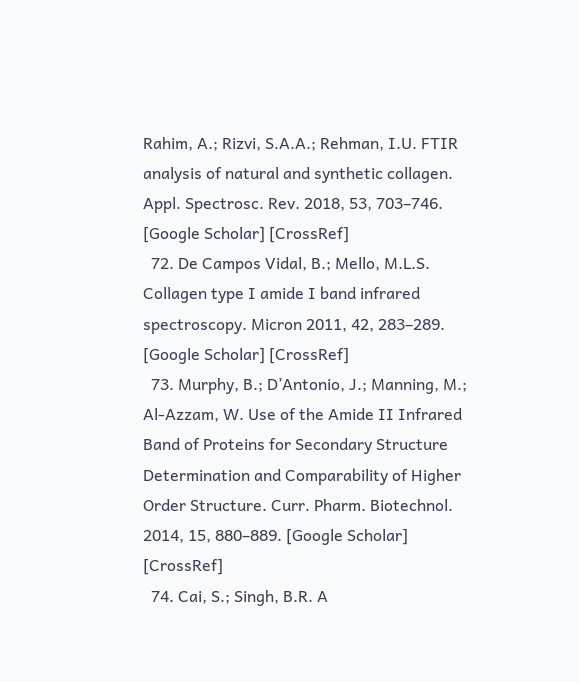Rahim, A.; Rizvi, S.A.A.; Rehman, I.U. FTIR analysis of natural and synthetic collagen. Appl. Spectrosc. Rev. 2018, 53, 703–746. [Google Scholar] [CrossRef]
  72. De Campos Vidal, B.; Mello, M.L.S. Collagen type I amide I band infrared spectroscopy. Micron 2011, 42, 283–289. [Google Scholar] [CrossRef]
  73. Murphy, B.; D’Antonio, J.; Manning, M.; Al-Azzam, W. Use of the Amide II Infrared Band of Proteins for Secondary Structure Determination and Comparability of Higher Order Structure. Curr. Pharm. Biotechnol. 2014, 15, 880–889. [Google Scholar] [CrossRef]
  74. Cai, S.; Singh, B.R. A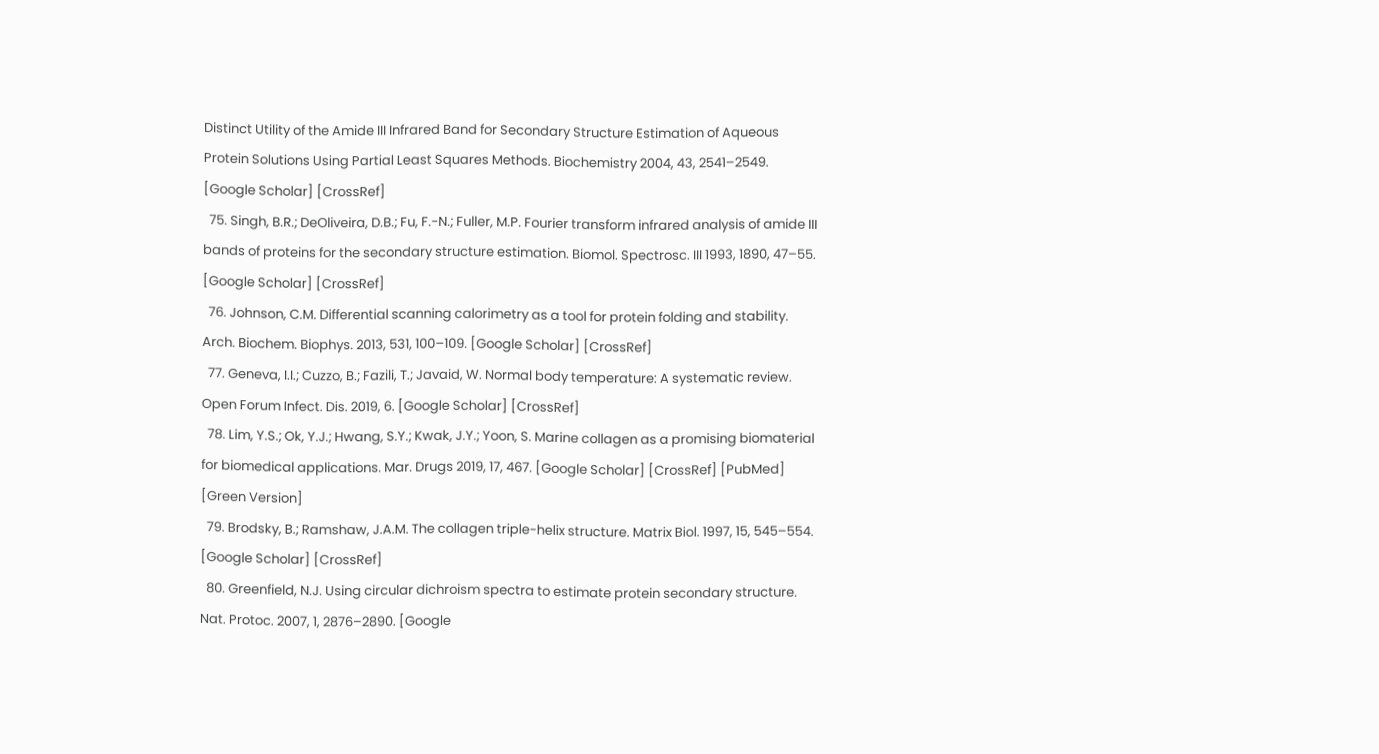Distinct Utility of the Amide III Infrared Band for Secondary Structure Estimation of Aqueous Protein Solutions Using Partial Least Squares Methods. Biochemistry 2004, 43, 2541–2549. [Google Scholar] [CrossRef]
  75. Singh, B.R.; DeOliveira, D.B.; Fu, F.-N.; Fuller, M.P. Fourier transform infrared analysis of amide III bands of proteins for the secondary structure estimation. Biomol. Spectrosc. III 1993, 1890, 47–55. [Google Scholar] [CrossRef]
  76. Johnson, C.M. Differential scanning calorimetry as a tool for protein folding and stability. Arch. Biochem. Biophys. 2013, 531, 100–109. [Google Scholar] [CrossRef]
  77. Geneva, I.I.; Cuzzo, B.; Fazili, T.; Javaid, W. Normal body temperature: A systematic review. Open Forum Infect. Dis. 2019, 6. [Google Scholar] [CrossRef]
  78. Lim, Y.S.; Ok, Y.J.; Hwang, S.Y.; Kwak, J.Y.; Yoon, S. Marine collagen as a promising biomaterial for biomedical applications. Mar. Drugs 2019, 17, 467. [Google Scholar] [CrossRef] [PubMed] [Green Version]
  79. Brodsky, B.; Ramshaw, J.A.M. The collagen triple-helix structure. Matrix Biol. 1997, 15, 545–554. [Google Scholar] [CrossRef]
  80. Greenfield, N.J. Using circular dichroism spectra to estimate protein secondary structure. Nat. Protoc. 2007, 1, 2876–2890. [Google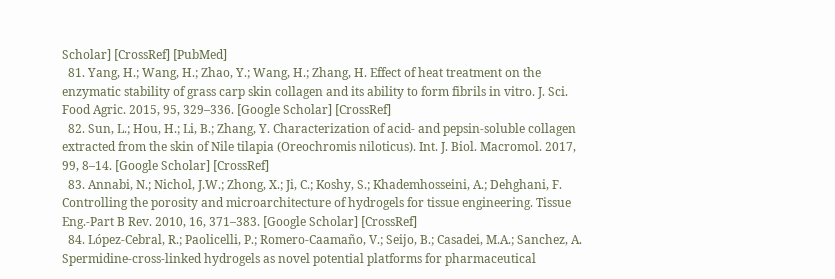Scholar] [CrossRef] [PubMed]
  81. Yang, H.; Wang, H.; Zhao, Y.; Wang, H.; Zhang, H. Effect of heat treatment on the enzymatic stability of grass carp skin collagen and its ability to form fibrils in vitro. J. Sci. Food Agric. 2015, 95, 329–336. [Google Scholar] [CrossRef]
  82. Sun, L.; Hou, H.; Li, B.; Zhang, Y. Characterization of acid- and pepsin-soluble collagen extracted from the skin of Nile tilapia (Oreochromis niloticus). Int. J. Biol. Macromol. 2017, 99, 8–14. [Google Scholar] [CrossRef]
  83. Annabi, N.; Nichol, J.W.; Zhong, X.; Ji, C.; Koshy, S.; Khademhosseini, A.; Dehghani, F. Controlling the porosity and microarchitecture of hydrogels for tissue engineering. Tissue Eng.-Part B Rev. 2010, 16, 371–383. [Google Scholar] [CrossRef]
  84. López-Cebral, R.; Paolicelli, P.; Romero-Caamaño, V.; Seijo, B.; Casadei, M.A.; Sanchez, A. Spermidine-cross-linked hydrogels as novel potential platforms for pharmaceutical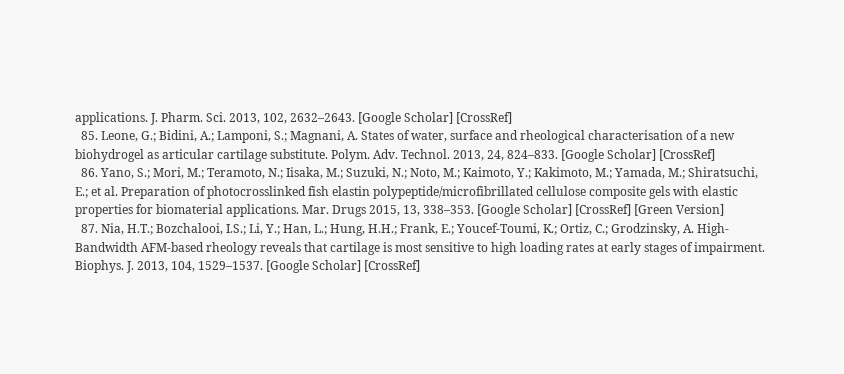applications. J. Pharm. Sci. 2013, 102, 2632–2643. [Google Scholar] [CrossRef]
  85. Leone, G.; Bidini, A.; Lamponi, S.; Magnani, A. States of water, surface and rheological characterisation of a new biohydrogel as articular cartilage substitute. Polym. Adv. Technol. 2013, 24, 824–833. [Google Scholar] [CrossRef]
  86. Yano, S.; Mori, M.; Teramoto, N.; Iisaka, M.; Suzuki, N.; Noto, M.; Kaimoto, Y.; Kakimoto, M.; Yamada, M.; Shiratsuchi, E.; et al. Preparation of photocrosslinked fish elastin polypeptide/microfibrillated cellulose composite gels with elastic properties for biomaterial applications. Mar. Drugs 2015, 13, 338–353. [Google Scholar] [CrossRef] [Green Version]
  87. Nia, H.T.; Bozchalooi, I.S.; Li, Y.; Han, L.; Hung, H.H.; Frank, E.; Youcef-Toumi, K.; Ortiz, C.; Grodzinsky, A. High-Bandwidth AFM-based rheology reveals that cartilage is most sensitive to high loading rates at early stages of impairment. Biophys. J. 2013, 104, 1529–1537. [Google Scholar] [CrossRef]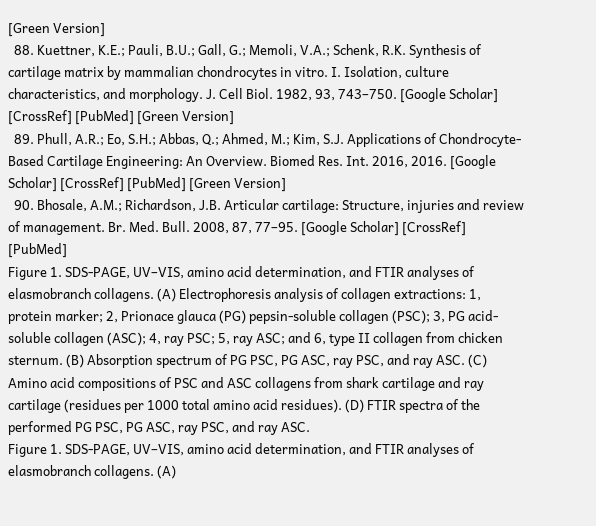[Green Version]
  88. Kuettner, K.E.; Pauli, B.U.; Gall, G.; Memoli, V.A.; Schenk, R.K. Synthesis of cartilage matrix by mammalian chondrocytes in vitro. I. Isolation, culture characteristics, and morphology. J. Cell Biol. 1982, 93, 743–750. [Google Scholar] [CrossRef] [PubMed] [Green Version]
  89. Phull, A.R.; Eo, S.H.; Abbas, Q.; Ahmed, M.; Kim, S.J. Applications of Chondrocyte-Based Cartilage Engineering: An Overview. Biomed Res. Int. 2016, 2016. [Google Scholar] [CrossRef] [PubMed] [Green Version]
  90. Bhosale, A.M.; Richardson, J.B. Articular cartilage: Structure, injuries and review of management. Br. Med. Bull. 2008, 87, 77–95. [Google Scholar] [CrossRef] [PubMed]
Figure 1. SDS-PAGE, UV–VIS, amino acid determination, and FTIR analyses of elasmobranch collagens. (A) Electrophoresis analysis of collagen extractions: 1, protein marker; 2, Prionace glauca (PG) pepsin-soluble collagen (PSC); 3, PG acid-soluble collagen (ASC); 4, ray PSC; 5, ray ASC; and 6, type II collagen from chicken sternum. (B) Absorption spectrum of PG PSC, PG ASC, ray PSC, and ray ASC. (C) Amino acid compositions of PSC and ASC collagens from shark cartilage and ray cartilage (residues per 1000 total amino acid residues). (D) FTIR spectra of the performed PG PSC, PG ASC, ray PSC, and ray ASC.
Figure 1. SDS-PAGE, UV–VIS, amino acid determination, and FTIR analyses of elasmobranch collagens. (A)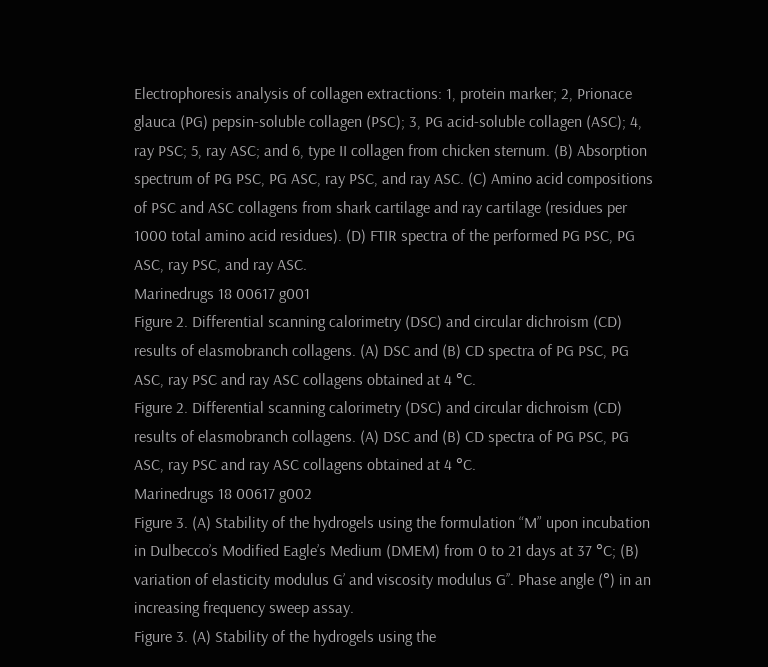Electrophoresis analysis of collagen extractions: 1, protein marker; 2, Prionace glauca (PG) pepsin-soluble collagen (PSC); 3, PG acid-soluble collagen (ASC); 4, ray PSC; 5, ray ASC; and 6, type II collagen from chicken sternum. (B) Absorption spectrum of PG PSC, PG ASC, ray PSC, and ray ASC. (C) Amino acid compositions of PSC and ASC collagens from shark cartilage and ray cartilage (residues per 1000 total amino acid residues). (D) FTIR spectra of the performed PG PSC, PG ASC, ray PSC, and ray ASC.
Marinedrugs 18 00617 g001
Figure 2. Differential scanning calorimetry (DSC) and circular dichroism (CD) results of elasmobranch collagens. (A) DSC and (B) CD spectra of PG PSC, PG ASC, ray PSC and ray ASC collagens obtained at 4 °C.
Figure 2. Differential scanning calorimetry (DSC) and circular dichroism (CD) results of elasmobranch collagens. (A) DSC and (B) CD spectra of PG PSC, PG ASC, ray PSC and ray ASC collagens obtained at 4 °C.
Marinedrugs 18 00617 g002
Figure 3. (A) Stability of the hydrogels using the formulation “M” upon incubation in Dulbecco’s Modified Eagle’s Medium (DMEM) from 0 to 21 days at 37 °C; (B) variation of elasticity modulus G’ and viscosity modulus G’’. Phase angle (°) in an increasing frequency sweep assay.
Figure 3. (A) Stability of the hydrogels using the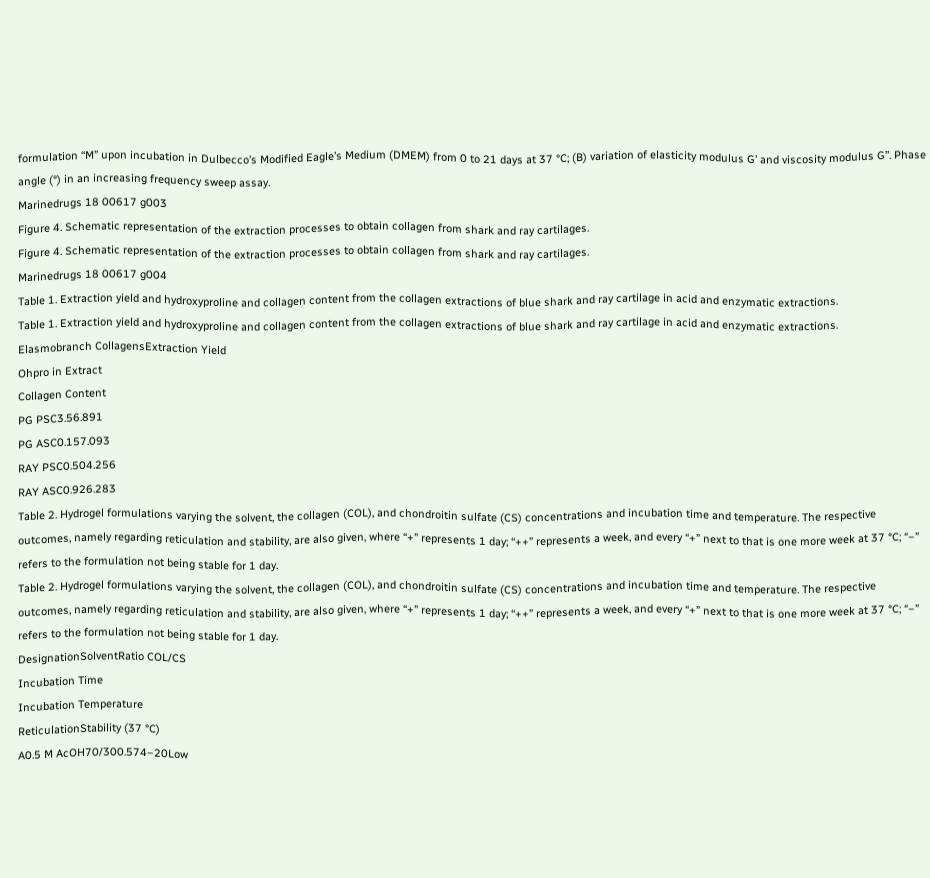formulation “M” upon incubation in Dulbecco’s Modified Eagle’s Medium (DMEM) from 0 to 21 days at 37 °C; (B) variation of elasticity modulus G’ and viscosity modulus G’’. Phase angle (°) in an increasing frequency sweep assay.
Marinedrugs 18 00617 g003
Figure 4. Schematic representation of the extraction processes to obtain collagen from shark and ray cartilages.
Figure 4. Schematic representation of the extraction processes to obtain collagen from shark and ray cartilages.
Marinedrugs 18 00617 g004
Table 1. Extraction yield and hydroxyproline and collagen content from the collagen extractions of blue shark and ray cartilage in acid and enzymatic extractions.
Table 1. Extraction yield and hydroxyproline and collagen content from the collagen extractions of blue shark and ray cartilage in acid and enzymatic extractions.
Elasmobranch CollagensExtraction Yield
Ohpro in Extract
Collagen Content
PG PSC3.56.891
PG ASC0.157.093
RAY PSC0.504.256
RAY ASC0.926.283
Table 2. Hydrogel formulations varying the solvent, the collagen (COL), and chondroitin sulfate (CS) concentrations and incubation time and temperature. The respective outcomes, namely regarding reticulation and stability, are also given, where “+” represents 1 day; “++” represents a week, and every “+” next to that is one more week at 37 °C; “−” refers to the formulation not being stable for 1 day.
Table 2. Hydrogel formulations varying the solvent, the collagen (COL), and chondroitin sulfate (CS) concentrations and incubation time and temperature. The respective outcomes, namely regarding reticulation and stability, are also given, where “+” represents 1 day; “++” represents a week, and every “+” next to that is one more week at 37 °C; “−” refers to the formulation not being stable for 1 day.
DesignationSolventRatio COL/CS
Incubation Time
Incubation Temperature
ReticulationStability (37 °C)
A0.5 M AcOH70/300.574−20Low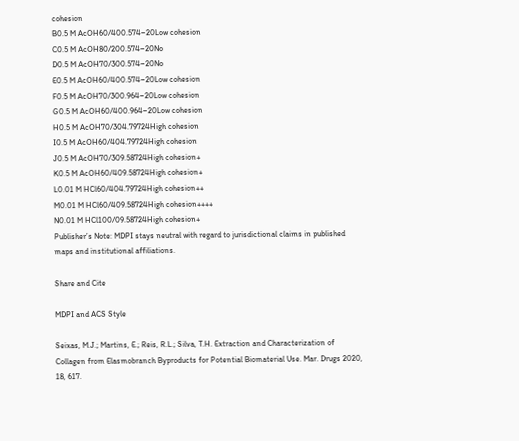cohesion
B0.5 M AcOH60/400.574−20Low cohesion
C0.5 M AcOH80/200.574−20No
D0.5 M AcOH70/300.574−20No
E0.5 M AcOH60/400.574−20Low cohesion
F0.5 M AcOH70/300.964−20Low cohesion
G0.5 M AcOH60/400.964−20Low cohesion
H0.5 M AcOH70/304.79724High cohesion
I0.5 M AcOH60/404.79724High cohesion
J0.5 M AcOH70/309.58724High cohesion+
K0.5 M AcOH60/409.58724High cohesion+
L0.01 M HCl60/404.79724High cohesion++
M0.01 M HCl60/409.58724High cohesion++++
N0.01 M HCl100/09.58724High cohesion+
Publisher’s Note: MDPI stays neutral with regard to jurisdictional claims in published maps and institutional affiliations.

Share and Cite

MDPI and ACS Style

Seixas, M.J.; Martins, E.; Reis, R.L.; Silva, T.H. Extraction and Characterization of Collagen from Elasmobranch Byproducts for Potential Biomaterial Use. Mar. Drugs 2020, 18, 617.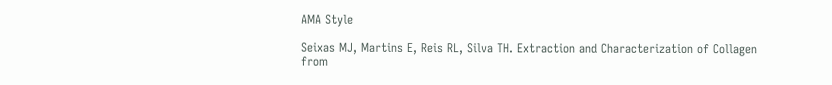AMA Style

Seixas MJ, Martins E, Reis RL, Silva TH. Extraction and Characterization of Collagen from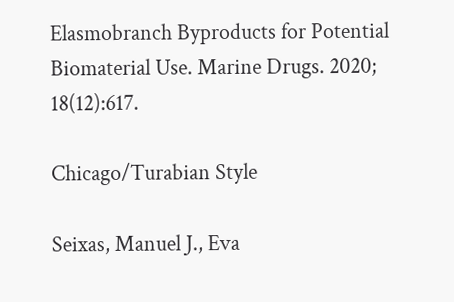Elasmobranch Byproducts for Potential Biomaterial Use. Marine Drugs. 2020; 18(12):617.

Chicago/Turabian Style

Seixas, Manuel J., Eva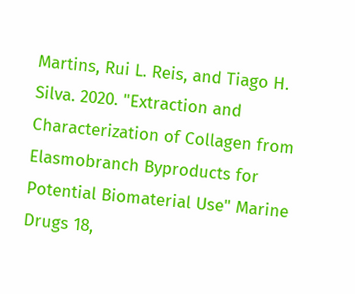Martins, Rui L. Reis, and Tiago H. Silva. 2020. "Extraction and Characterization of Collagen from Elasmobranch Byproducts for Potential Biomaterial Use" Marine Drugs 18,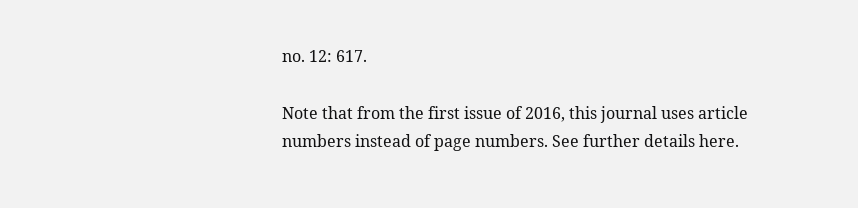no. 12: 617.

Note that from the first issue of 2016, this journal uses article numbers instead of page numbers. See further details here.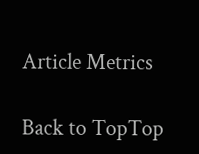Article Metrics

Back to TopTop